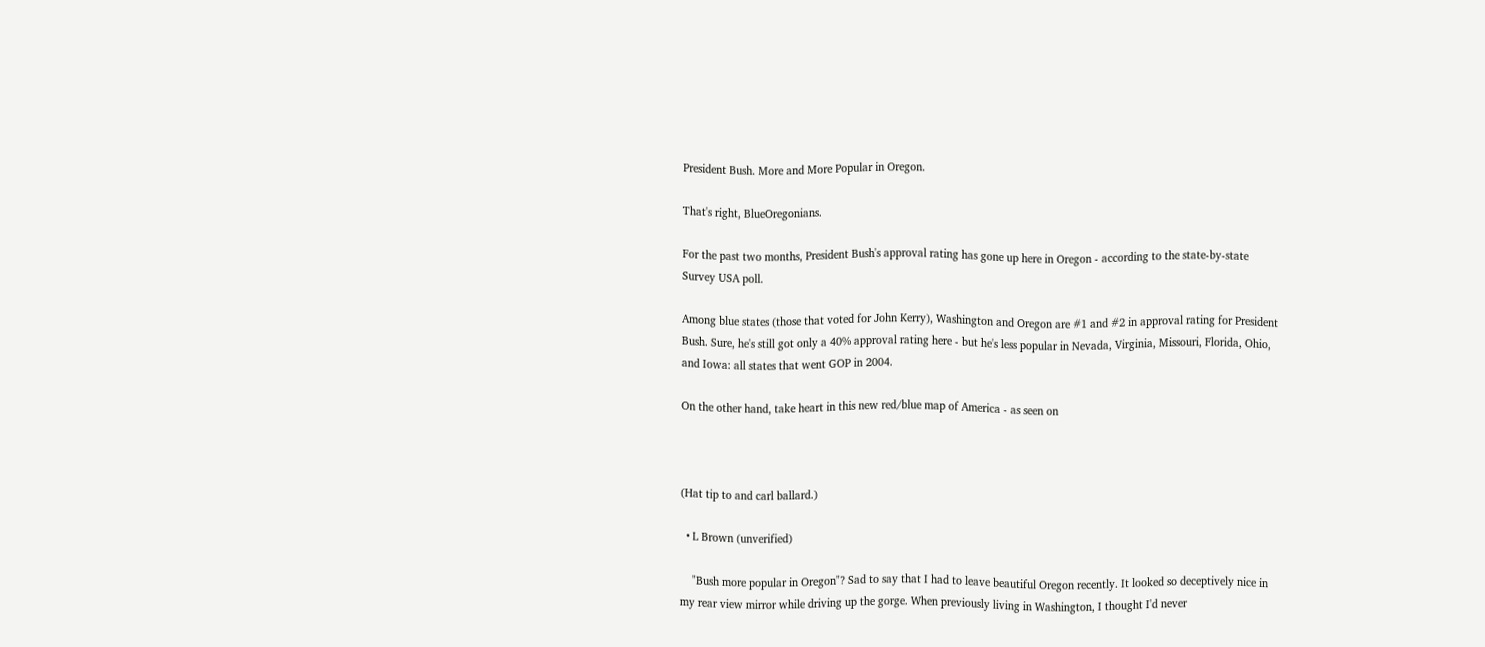President Bush. More and More Popular in Oregon.

That's right, BlueOregonians.

For the past two months, President Bush's approval rating has gone up here in Oregon - according to the state-by-state Survey USA poll.

Among blue states (those that voted for John Kerry), Washington and Oregon are #1 and #2 in approval rating for President Bush. Sure, he's still got only a 40% approval rating here - but he's less popular in Nevada, Virginia, Missouri, Florida, Ohio, and Iowa: all states that went GOP in 2004.

On the other hand, take heart in this new red/blue map of America - as seen on



(Hat tip to and carl ballard.)

  • L Brown (unverified)

    "Bush more popular in Oregon"? Sad to say that I had to leave beautiful Oregon recently. It looked so deceptively nice in my rear view mirror while driving up the gorge. When previously living in Washington, I thought I'd never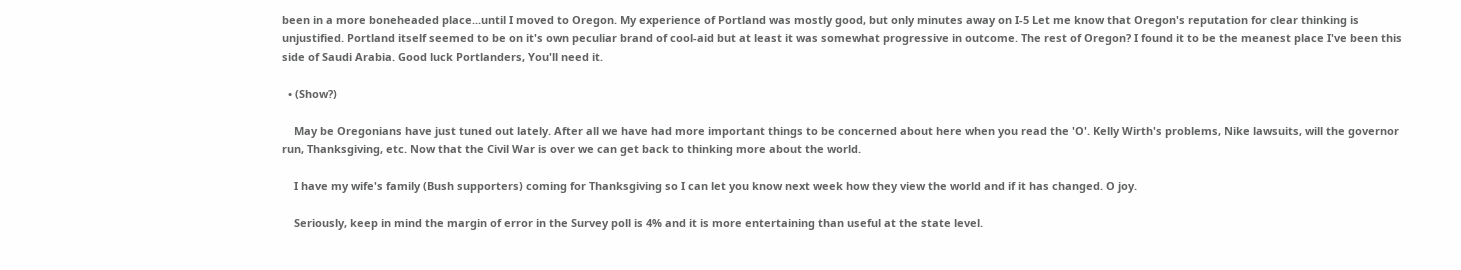been in a more boneheaded place...until I moved to Oregon. My experience of Portland was mostly good, but only minutes away on I-5 Let me know that Oregon's reputation for clear thinking is unjustified. Portland itself seemed to be on it's own peculiar brand of cool-aid but at least it was somewhat progressive in outcome. The rest of Oregon? I found it to be the meanest place I've been this side of Saudi Arabia. Good luck Portlanders, You'll need it.

  • (Show?)

    May be Oregonians have just tuned out lately. After all we have had more important things to be concerned about here when you read the 'O'. Kelly Wirth's problems, Nike lawsuits, will the governor run, Thanksgiving, etc. Now that the Civil War is over we can get back to thinking more about the world.

    I have my wife's family (Bush supporters) coming for Thanksgiving so I can let you know next week how they view the world and if it has changed. O joy.

    Seriously, keep in mind the margin of error in the Survey poll is 4% and it is more entertaining than useful at the state level.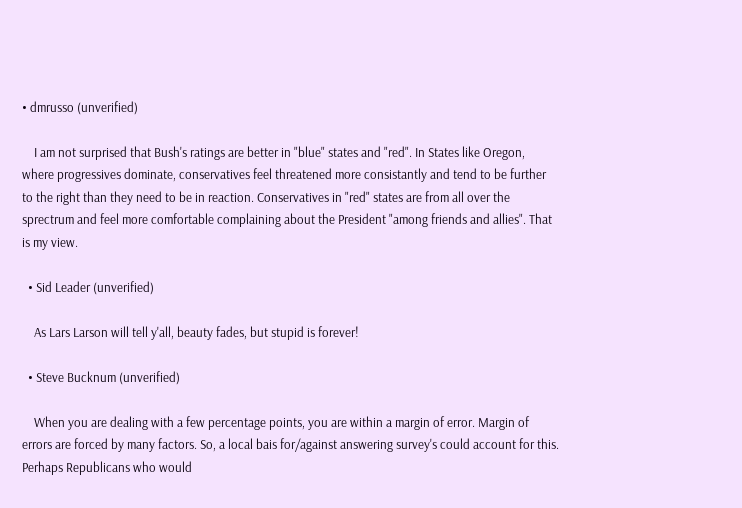• dmrusso (unverified)

    I am not surprised that Bush's ratings are better in "blue" states and "red". In States like Oregon, where progressives dominate, conservatives feel threatened more consistantly and tend to be further to the right than they need to be in reaction. Conservatives in "red" states are from all over the sprectrum and feel more comfortable complaining about the President "among friends and allies". That is my view.

  • Sid Leader (unverified)

    As Lars Larson will tell y'all, beauty fades, but stupid is forever!

  • Steve Bucknum (unverified)

    When you are dealing with a few percentage points, you are within a margin of error. Margin of errors are forced by many factors. So, a local bais for/against answering survey's could account for this. Perhaps Republicans who would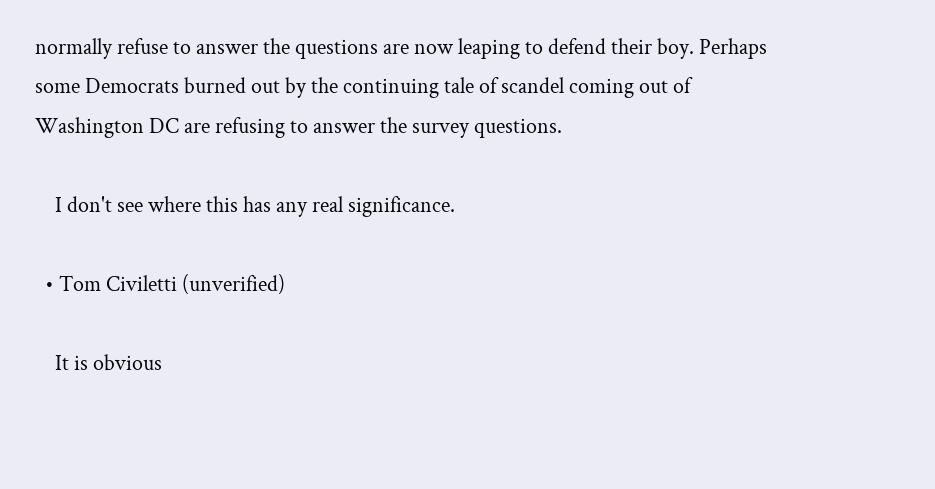normally refuse to answer the questions are now leaping to defend their boy. Perhaps some Democrats burned out by the continuing tale of scandel coming out of Washington DC are refusing to answer the survey questions.

    I don't see where this has any real significance.

  • Tom Civiletti (unverified)

    It is obvious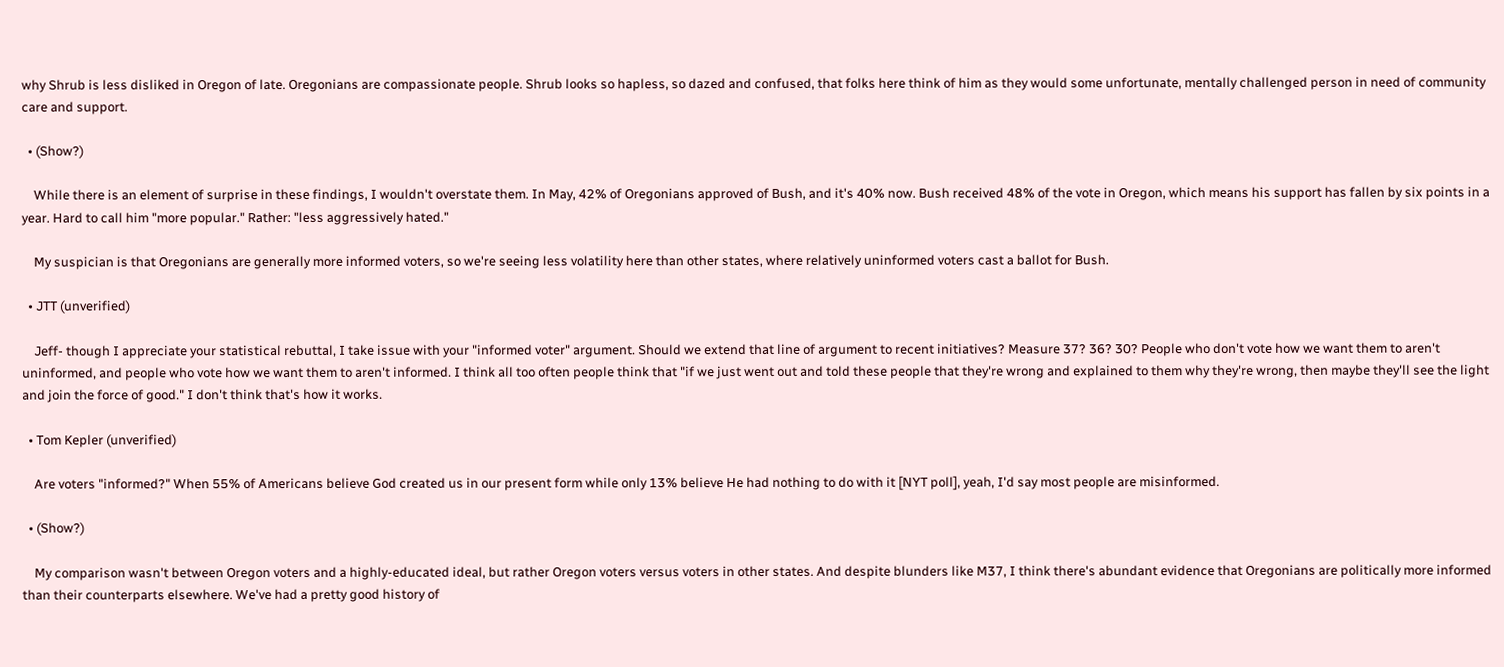why Shrub is less disliked in Oregon of late. Oregonians are compassionate people. Shrub looks so hapless, so dazed and confused, that folks here think of him as they would some unfortunate, mentally challenged person in need of community care and support.

  • (Show?)

    While there is an element of surprise in these findings, I wouldn't overstate them. In May, 42% of Oregonians approved of Bush, and it's 40% now. Bush received 48% of the vote in Oregon, which means his support has fallen by six points in a year. Hard to call him "more popular." Rather: "less aggressively hated."

    My suspician is that Oregonians are generally more informed voters, so we're seeing less volatility here than other states, where relatively uninformed voters cast a ballot for Bush.

  • JTT (unverified)

    Jeff- though I appreciate your statistical rebuttal, I take issue with your "informed voter" argument. Should we extend that line of argument to recent initiatives? Measure 37? 36? 30? People who don't vote how we want them to aren't uninformed, and people who vote how we want them to aren't informed. I think all too often people think that "if we just went out and told these people that they're wrong and explained to them why they're wrong, then maybe they'll see the light and join the force of good." I don't think that's how it works.

  • Tom Kepler (unverified)

    Are voters "informed?" When 55% of Americans believe God created us in our present form while only 13% believe He had nothing to do with it [NYT poll], yeah, I'd say most people are misinformed.

  • (Show?)

    My comparison wasn't between Oregon voters and a highly-educated ideal, but rather Oregon voters versus voters in other states. And despite blunders like M37, I think there's abundant evidence that Oregonians are politically more informed than their counterparts elsewhere. We've had a pretty good history of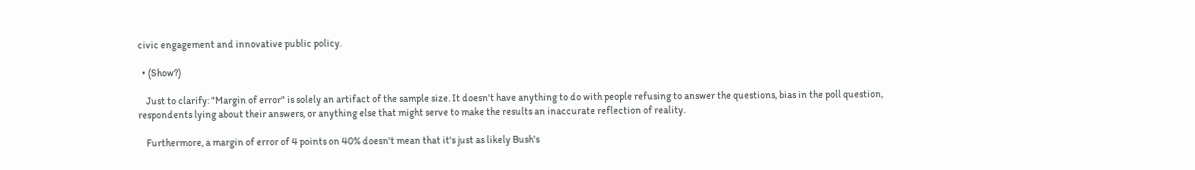civic engagement and innovative public policy.

  • (Show?)

    Just to clarify: "Margin of error" is solely an artifact of the sample size. It doesn't have anything to do with people refusing to answer the questions, bias in the poll question, respondents lying about their answers, or anything else that might serve to make the results an inaccurate reflection of reality.

    Furthermore, a margin of error of 4 points on 40% doesn't mean that it's just as likely Bush's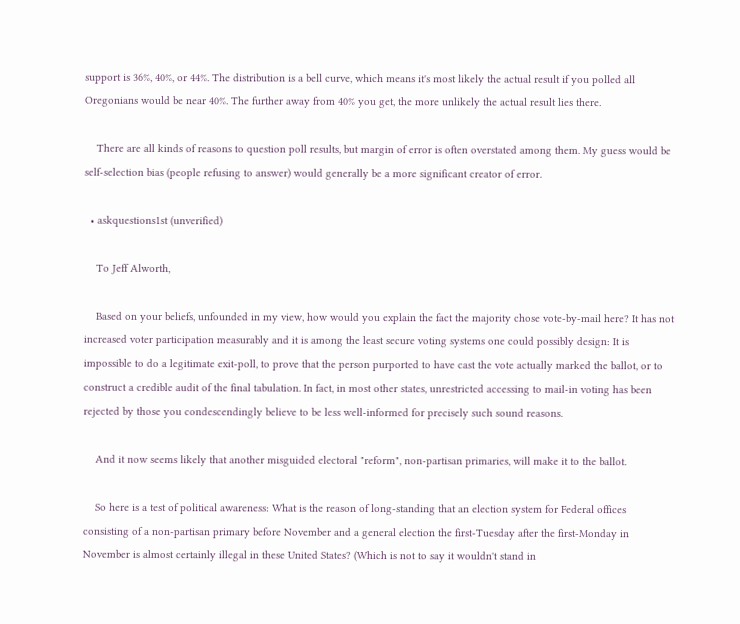support is 36%, 40%, or 44%. The distribution is a bell curve, which means it's most likely the actual result if you polled all Oregonians would be near 40%. The further away from 40% you get, the more unlikely the actual result lies there.

    There are all kinds of reasons to question poll results, but margin of error is often overstated among them. My guess would be self-selection bias (people refusing to answer) would generally be a more significant creator of error.

  • askquestions1st (unverified)

    To Jeff Alworth,

    Based on your beliefs, unfounded in my view, how would you explain the fact the majority chose vote-by-mail here? It has not increased voter participation measurably and it is among the least secure voting systems one could possibly design: It is impossible to do a legitimate exit-poll, to prove that the person purported to have cast the vote actually marked the ballot, or to construct a credible audit of the final tabulation. In fact, in most other states, unrestricted accessing to mail-in voting has been rejected by those you condescendingly believe to be less well-informed for precisely such sound reasons.

    And it now seems likely that another misguided electoral "reform", non-partisan primaries, will make it to the ballot.

    So here is a test of political awareness: What is the reason of long-standing that an election system for Federal offices consisting of a non-partisan primary before November and a general election the first-Tuesday after the first-Monday in November is almost certainly illegal in these United States? (Which is not to say it wouldn't stand in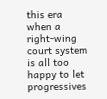this era when a right-wing court system is all too happy to let progressives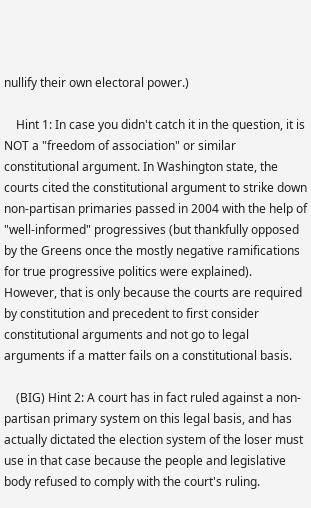nullify their own electoral power.)

    Hint 1: In case you didn't catch it in the question, it is NOT a "freedom of association" or similar constitutional argument. In Washington state, the courts cited the constitutional argument to strike down non-partisan primaries passed in 2004 with the help of "well-informed" progressives (but thankfully opposed by the Greens once the mostly negative ramifications for true progressive politics were explained). However, that is only because the courts are required by constitution and precedent to first consider constitutional arguments and not go to legal arguments if a matter fails on a constitutional basis.

    (BIG) Hint 2: A court has in fact ruled against a non-partisan primary system on this legal basis, and has actually dictated the election system of the loser must use in that case because the people and legislative body refused to comply with the court's ruling.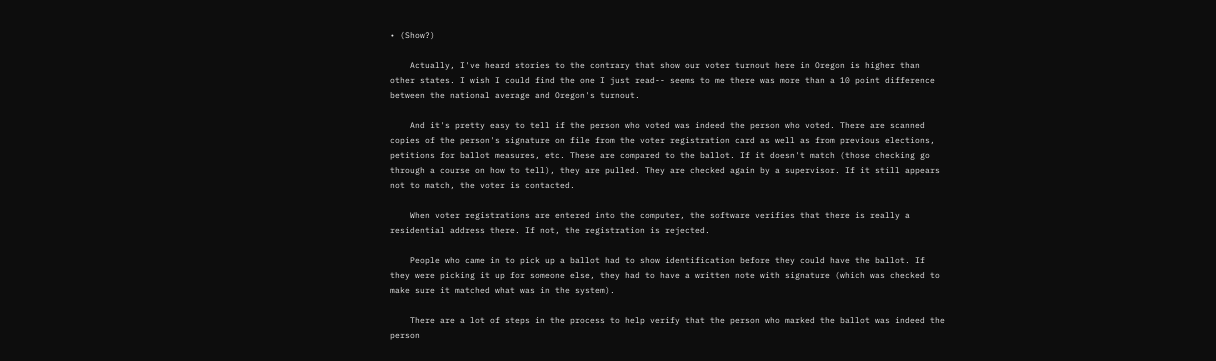• (Show?)

    Actually, I've heard stories to the contrary that show our voter turnout here in Oregon is higher than other states. I wish I could find the one I just read-- seems to me there was more than a 10 point difference between the national average and Oregon's turnout.

    And it's pretty easy to tell if the person who voted was indeed the person who voted. There are scanned copies of the person's signature on file from the voter registration card as well as from previous elections, petitions for ballot measures, etc. These are compared to the ballot. If it doesn't match (those checking go through a course on how to tell), they are pulled. They are checked again by a supervisor. If it still appears not to match, the voter is contacted.

    When voter registrations are entered into the computer, the software verifies that there is really a residential address there. If not, the registration is rejected.

    People who came in to pick up a ballot had to show identification before they could have the ballot. If they were picking it up for someone else, they had to have a written note with signature (which was checked to make sure it matched what was in the system).

    There are a lot of steps in the process to help verify that the person who marked the ballot was indeed the person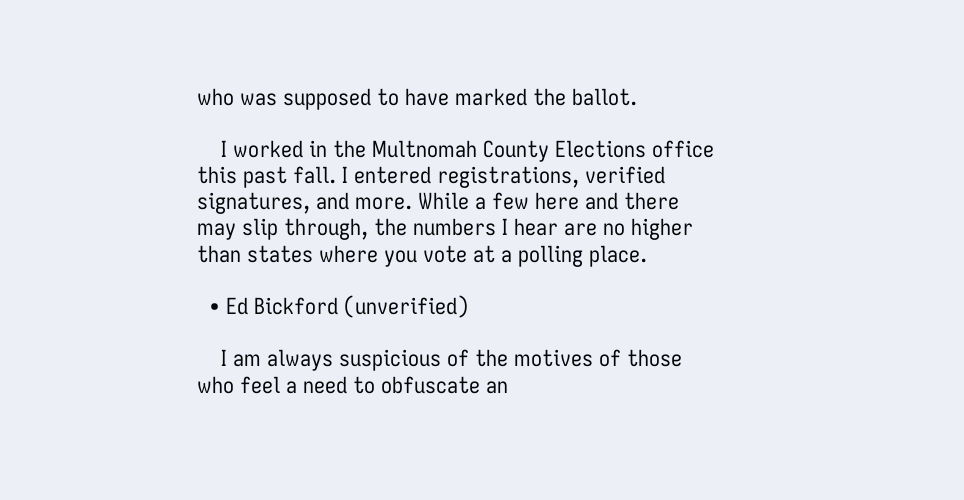who was supposed to have marked the ballot.

    I worked in the Multnomah County Elections office this past fall. I entered registrations, verified signatures, and more. While a few here and there may slip through, the numbers I hear are no higher than states where you vote at a polling place.

  • Ed Bickford (unverified)

    I am always suspicious of the motives of those who feel a need to obfuscate an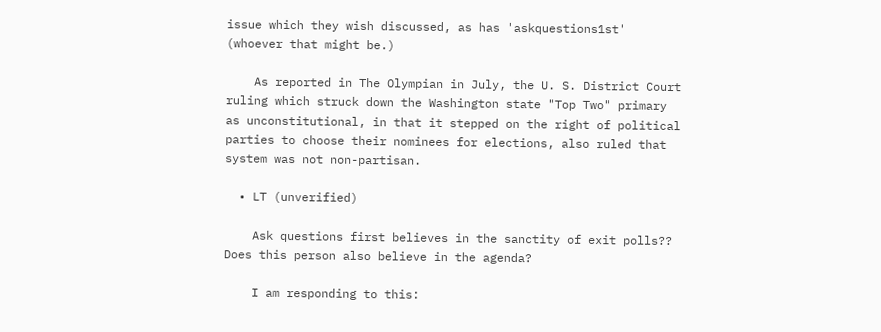issue which they wish discussed, as has 'askquestions1st' (whoever that might be.)

    As reported in The Olympian in July, the U. S. District Court ruling which struck down the Washington state "Top Two" primary as unconstitutional, in that it stepped on the right of political parties to choose their nominees for elections, also ruled that system was not non-partisan.

  • LT (unverified)

    Ask questions first believes in the sanctity of exit polls?? Does this person also believe in the agenda?

    I am responding to this: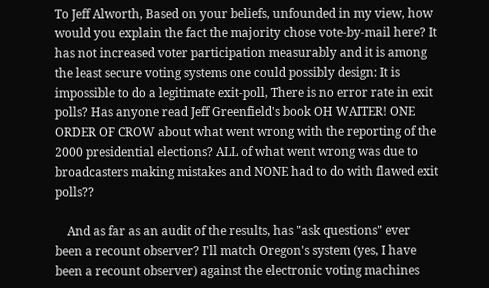To Jeff Alworth, Based on your beliefs, unfounded in my view, how would you explain the fact the majority chose vote-by-mail here? It has not increased voter participation measurably and it is among the least secure voting systems one could possibly design: It is impossible to do a legitimate exit-poll, There is no error rate in exit polls? Has anyone read Jeff Greenfield's book OH WAITER! ONE ORDER OF CROW about what went wrong with the reporting of the 2000 presidential elections? ALL of what went wrong was due to broadcasters making mistakes and NONE had to do with flawed exit polls??

    And as far as an audit of the results, has "ask questions" ever been a recount observer? I'll match Oregon's system (yes, I have been a recount observer) against the electronic voting machines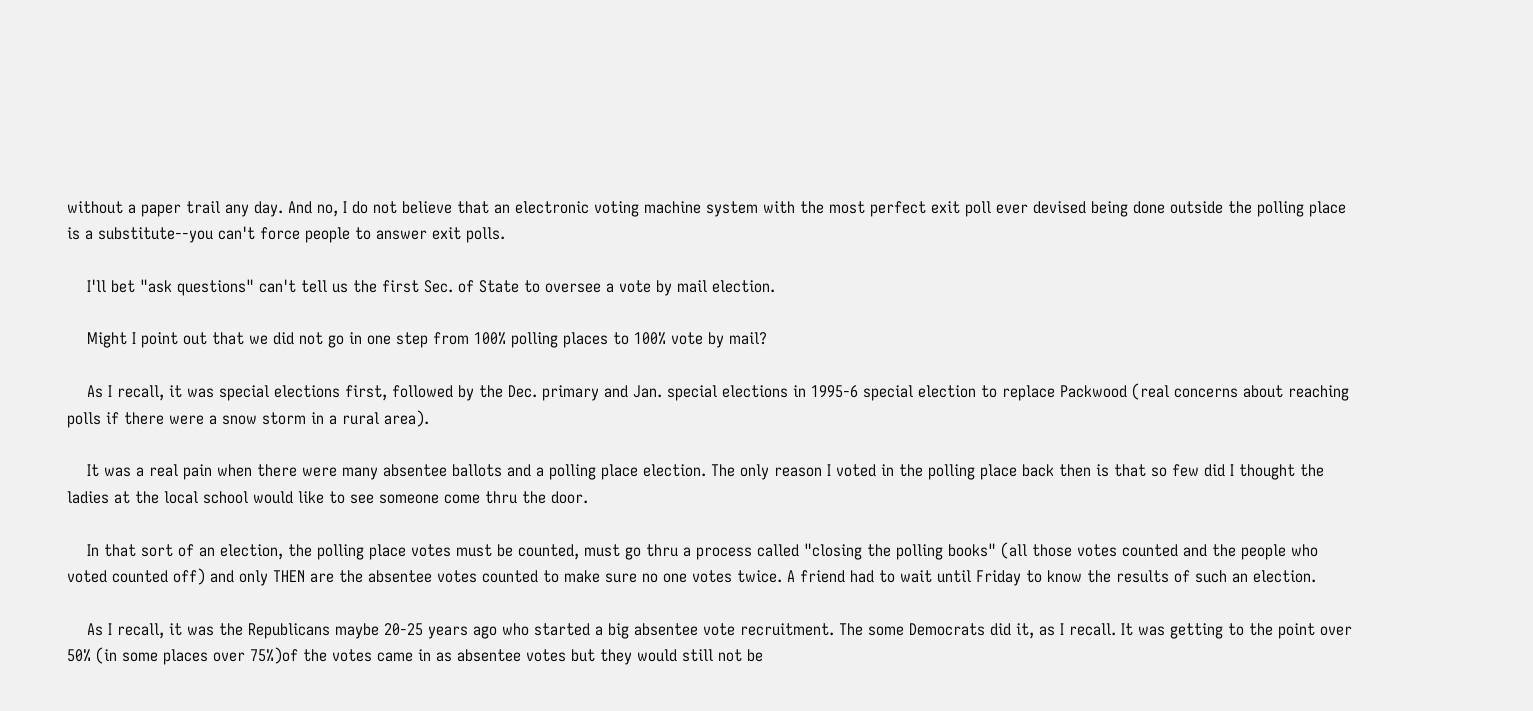without a paper trail any day. And no, I do not believe that an electronic voting machine system with the most perfect exit poll ever devised being done outside the polling place is a substitute--you can't force people to answer exit polls.

    I'll bet "ask questions" can't tell us the first Sec. of State to oversee a vote by mail election.

    Might I point out that we did not go in one step from 100% polling places to 100% vote by mail?

    As I recall, it was special elections first, followed by the Dec. primary and Jan. special elections in 1995-6 special election to replace Packwood (real concerns about reaching polls if there were a snow storm in a rural area).

    It was a real pain when there were many absentee ballots and a polling place election. The only reason I voted in the polling place back then is that so few did I thought the ladies at the local school would like to see someone come thru the door.

    In that sort of an election, the polling place votes must be counted, must go thru a process called "closing the polling books" (all those votes counted and the people who voted counted off) and only THEN are the absentee votes counted to make sure no one votes twice. A friend had to wait until Friday to know the results of such an election.

    As I recall, it was the Republicans maybe 20-25 years ago who started a big absentee vote recruitment. The some Democrats did it, as I recall. It was getting to the point over 50% (in some places over 75%)of the votes came in as absentee votes but they would still not be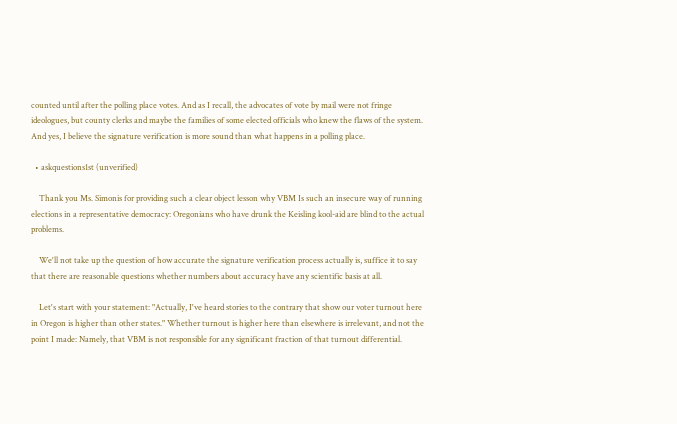counted until after the polling place votes. And as I recall, the advocates of vote by mail were not fringe ideologues, but county clerks and maybe the families of some elected officials who knew the flaws of the system. And yes, I believe the signature verification is more sound than what happens in a polling place.

  • askquestions1st (unverified)

    Thank you Ms. Simonis for providing such a clear object lesson why VBM Is such an insecure way of running elections in a representative democracy: Oregonians who have drunk the Keisling kool-aid are blind to the actual problems.

    We'll not take up the question of how accurate the signature verification process actually is, suffice it to say that there are reasonable questions whether numbers about accuracy have any scientific basis at all.

    Let's start with your statement: "Actually, I've heard stories to the contrary that show our voter turnout here in Oregon is higher than other states." Whether turnout is higher here than elsewhere is irrelevant, and not the point I made: Namely, that VBM is not responsible for any significant fraction of that turnout differential.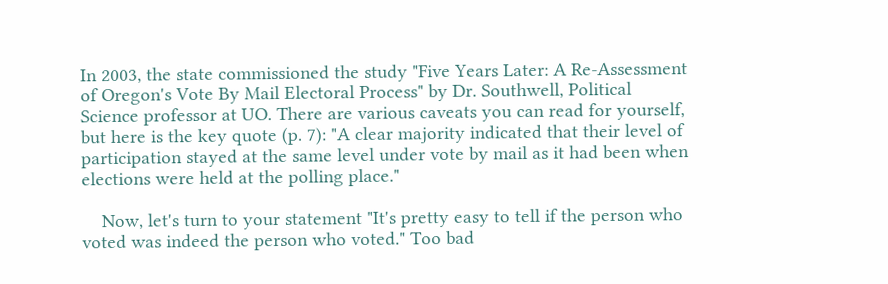In 2003, the state commissioned the study "Five Years Later: A Re-Assessment of Oregon's Vote By Mail Electoral Process" by Dr. Southwell, Political Science professor at UO. There are various caveats you can read for yourself, but here is the key quote (p. 7): "A clear majority indicated that their level of participation stayed at the same level under vote by mail as it had been when elections were held at the polling place."

    Now, let's turn to your statement "It's pretty easy to tell if the person who voted was indeed the person who voted." Too bad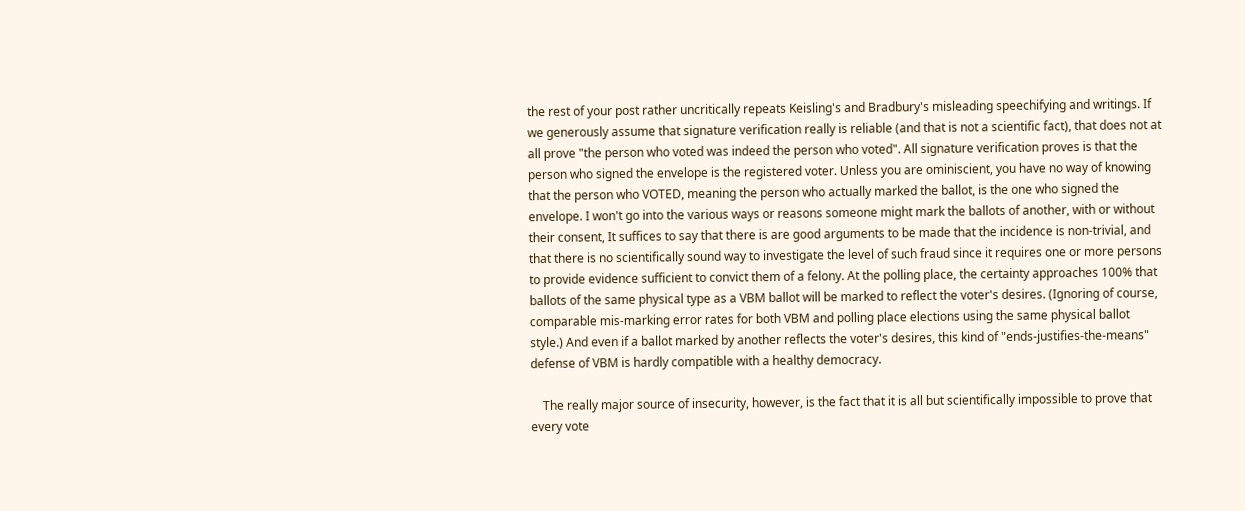the rest of your post rather uncritically repeats Keisling's and Bradbury's misleading speechifying and writings. If we generously assume that signature verification really is reliable (and that is not a scientific fact), that does not at all prove "the person who voted was indeed the person who voted". All signature verification proves is that the person who signed the envelope is the registered voter. Unless you are ominiscient, you have no way of knowing that the person who VOTED, meaning the person who actually marked the ballot, is the one who signed the envelope. I won't go into the various ways or reasons someone might mark the ballots of another, with or without their consent, It suffices to say that there is are good arguments to be made that the incidence is non-trivial, and that there is no scientifically sound way to investigate the level of such fraud since it requires one or more persons to provide evidence sufficient to convict them of a felony. At the polling place, the certainty approaches 100% that ballots of the same physical type as a VBM ballot will be marked to reflect the voter's desires. (Ignoring of course, comparable mis-marking error rates for both VBM and polling place elections using the same physical ballot style.) And even if a ballot marked by another reflects the voter's desires, this kind of "ends-justifies-the-means" defense of VBM is hardly compatible with a healthy democracy.

    The really major source of insecurity, however, is the fact that it is all but scientifically impossible to prove that every vote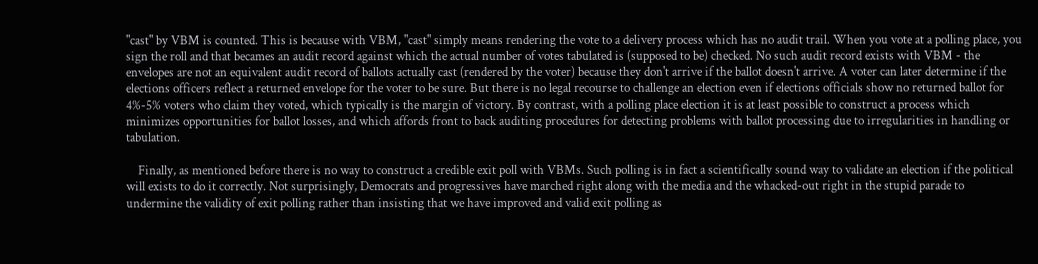"cast" by VBM is counted. This is because with VBM, "cast" simply means rendering the vote to a delivery process which has no audit trail. When you vote at a polling place, you sign the roll and that becames an audit record against which the actual number of votes tabulated is (supposed to be) checked. No such audit record exists with VBM - the envelopes are not an equivalent audit record of ballots actually cast (rendered by the voter) because they don't arrive if the ballot doesn't arrive. A voter can later determine if the elections officers reflect a returned envelope for the voter to be sure. But there is no legal recourse to challenge an election even if elections officials show no returned ballot for 4%-5% voters who claim they voted, which typically is the margin of victory. By contrast, with a polling place election it is at least possible to construct a process which minimizes opportunities for ballot losses, and which affords front to back auditing procedures for detecting problems with ballot processing due to irregularities in handling or tabulation.

    Finally, as mentioned before there is no way to construct a credible exit poll with VBMs. Such polling is in fact a scientifically sound way to validate an election if the political will exists to do it correctly. Not surprisingly, Democrats and progressives have marched right along with the media and the whacked-out right in the stupid parade to undermine the validity of exit polling rather than insisting that we have improved and valid exit polling as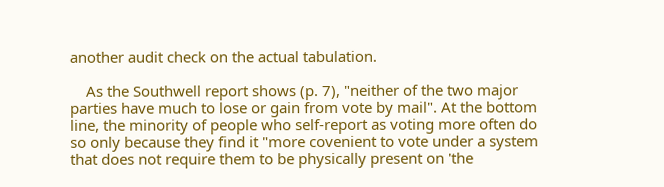another audit check on the actual tabulation.

    As the Southwell report shows (p. 7), "neither of the two major parties have much to lose or gain from vote by mail". At the bottom line, the minority of people who self-report as voting more often do so only because they find it "more covenient to vote under a system that does not require them to be physically present on 'the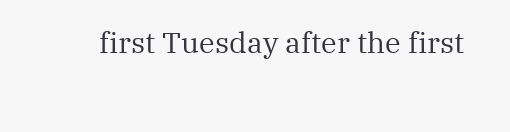first Tuesday after the first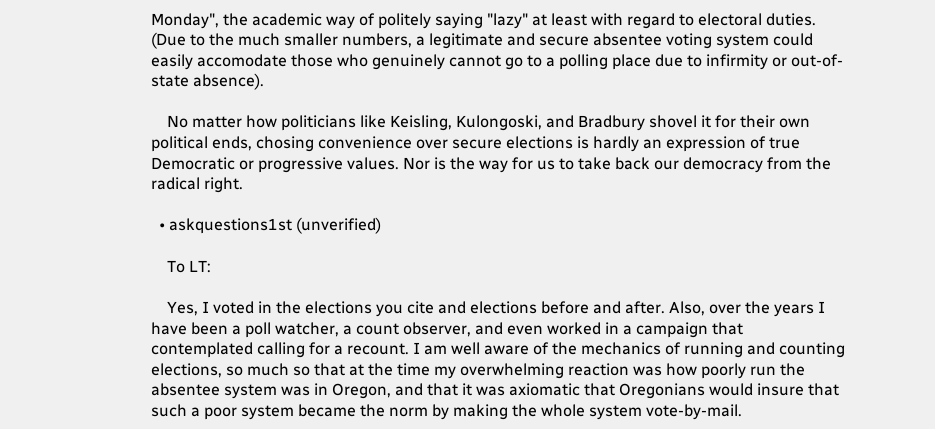Monday", the academic way of politely saying "lazy" at least with regard to electoral duties. (Due to the much smaller numbers, a legitimate and secure absentee voting system could easily accomodate those who genuinely cannot go to a polling place due to infirmity or out-of-state absence).

    No matter how politicians like Keisling, Kulongoski, and Bradbury shovel it for their own political ends, chosing convenience over secure elections is hardly an expression of true Democratic or progressive values. Nor is the way for us to take back our democracy from the radical right.

  • askquestions1st (unverified)

    To LT:

    Yes, I voted in the elections you cite and elections before and after. Also, over the years I have been a poll watcher, a count observer, and even worked in a campaign that contemplated calling for a recount. I am well aware of the mechanics of running and counting elections, so much so that at the time my overwhelming reaction was how poorly run the absentee system was in Oregon, and that it was axiomatic that Oregonians would insure that such a poor system became the norm by making the whole system vote-by-mail.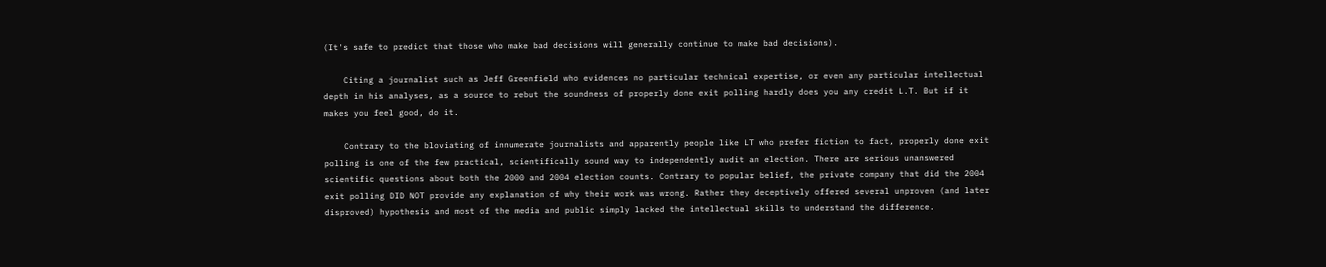(It's safe to predict that those who make bad decisions will generally continue to make bad decisions).

    Citing a journalist such as Jeff Greenfield who evidences no particular technical expertise, or even any particular intellectual depth in his analyses, as a source to rebut the soundness of properly done exit polling hardly does you any credit L.T. But if it makes you feel good, do it.

    Contrary to the bloviating of innumerate journalists and apparently people like LT who prefer fiction to fact, properly done exit polling is one of the few practical, scientifically sound way to independently audit an election. There are serious unanswered scientific questions about both the 2000 and 2004 election counts. Contrary to popular belief, the private company that did the 2004 exit polling DID NOT provide any explanation of why their work was wrong. Rather they deceptively offered several unproven (and later disproved) hypothesis and most of the media and public simply lacked the intellectual skills to understand the difference.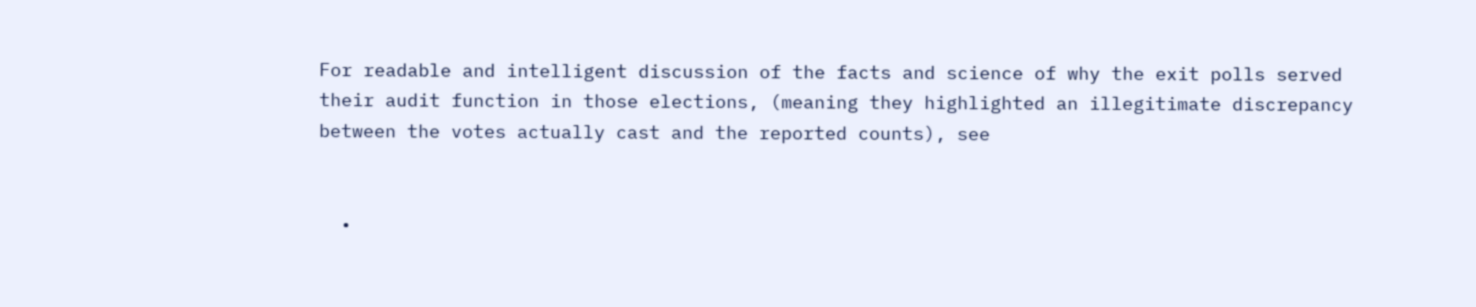For readable and intelligent discussion of the facts and science of why the exit polls served their audit function in those elections, (meaning they highlighted an illegitimate discrepancy between the votes actually cast and the reported counts), see


  •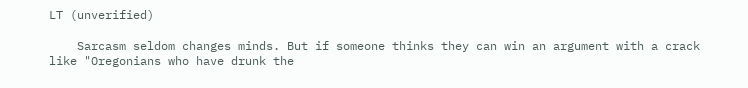LT (unverified)

    Sarcasm seldom changes minds. But if someone thinks they can win an argument with a crack like "Oregonians who have drunk the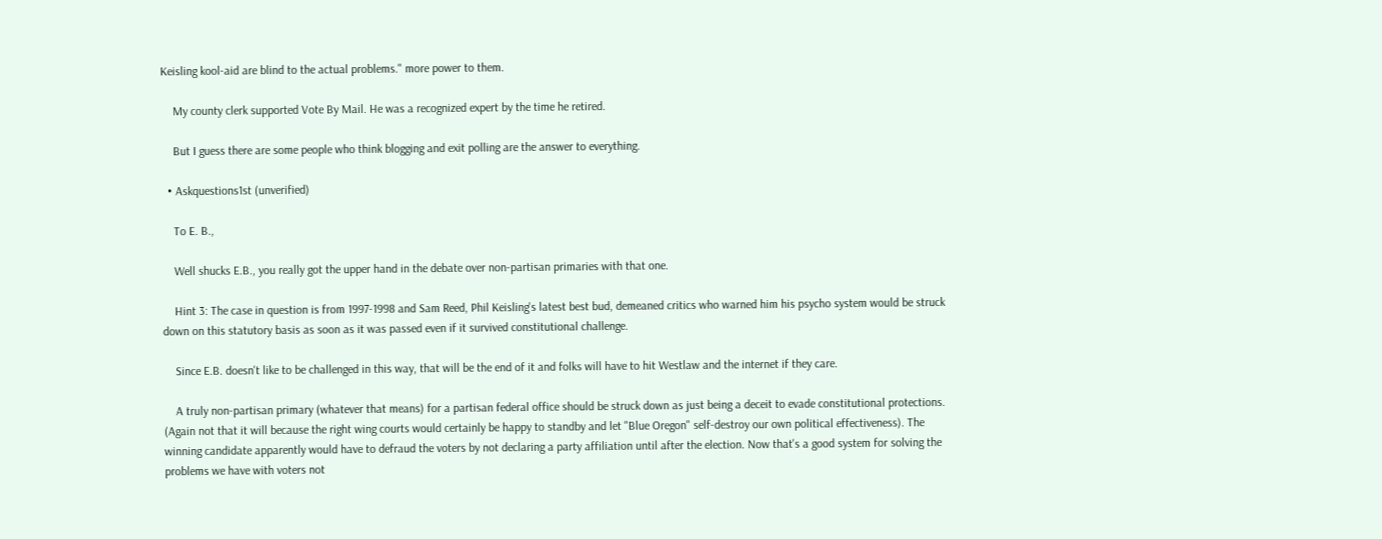Keisling kool-aid are blind to the actual problems." more power to them.

    My county clerk supported Vote By Mail. He was a recognized expert by the time he retired.

    But I guess there are some people who think blogging and exit polling are the answer to everything.

  • Askquestions1st (unverified)

    To E. B.,

    Well shucks E.B., you really got the upper hand in the debate over non-partisan primaries with that one.

    Hint 3: The case in question is from 1997-1998 and Sam Reed, Phil Keisling's latest best bud, demeaned critics who warned him his psycho system would be struck down on this statutory basis as soon as it was passed even if it survived constitutional challenge.

    Since E.B. doesn't like to be challenged in this way, that will be the end of it and folks will have to hit Westlaw and the internet if they care.

    A truly non-partisan primary (whatever that means) for a partisan federal office should be struck down as just being a deceit to evade constitutional protections. (Again not that it will because the right wing courts would certainly be happy to standby and let "Blue Oregon" self-destroy our own political effectiveness). The winning candidate apparently would have to defraud the voters by not declaring a party affiliation until after the election. Now that's a good system for solving the problems we have with voters not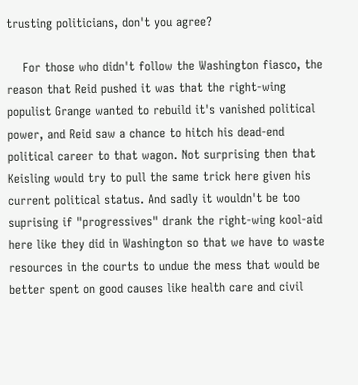trusting politicians, don't you agree?

    For those who didn't follow the Washington fiasco, the reason that Reid pushed it was that the right-wing populist Grange wanted to rebuild it's vanished political power, and Reid saw a chance to hitch his dead-end political career to that wagon. Not surprising then that Keisling would try to pull the same trick here given his current political status. And sadly it wouldn't be too suprising if "progressives" drank the right-wing kool-aid here like they did in Washington so that we have to waste resources in the courts to undue the mess that would be better spent on good causes like health care and civil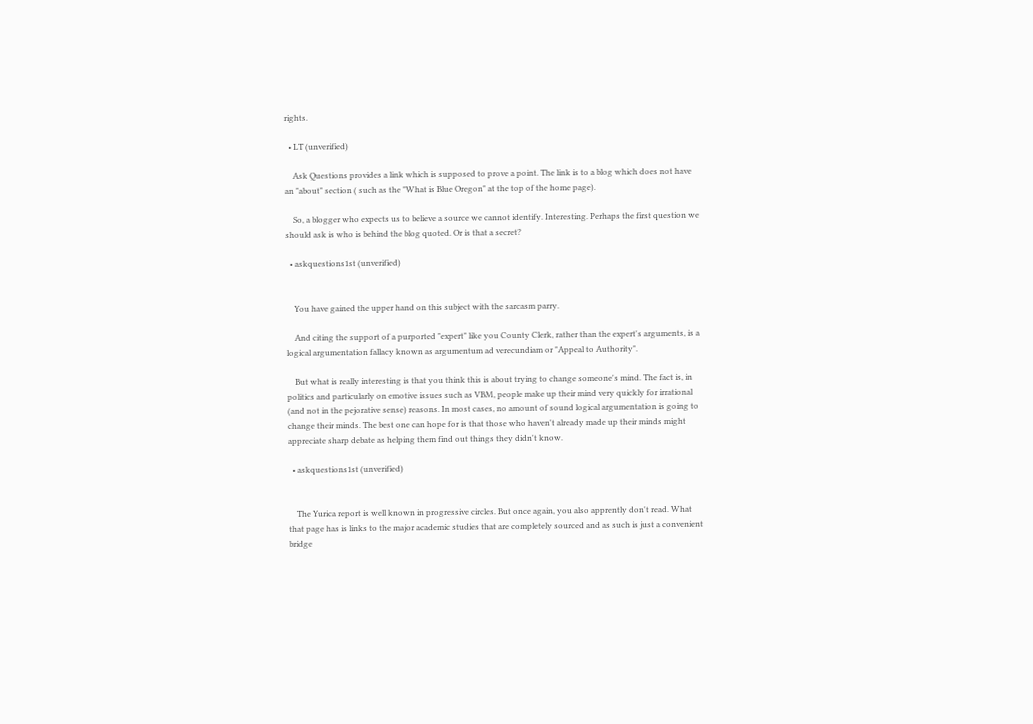rights.

  • LT (unverified)

    Ask Questions provides a link which is supposed to prove a point. The link is to a blog which does not have an "about" section ( such as the "What is Blue Oregon" at the top of the home page).

    So, a blogger who expects us to believe a source we cannot identify. Interesting. Perhaps the first question we should ask is who is behind the blog quoted. Or is that a secret?

  • askquestions1st (unverified)


    You have gained the upper hand on this subject with the sarcasm parry.

    And citing the support of a purported "expert" like you County Clerk, rather than the expert's arguments, is a logical argumentation fallacy known as argumentum ad verecundiam or "Appeal to Authority".

    But what is really interesting is that you think this is about trying to change someone's mind. The fact is, in politics and particularly on emotive issues such as VBM, people make up their mind very quickly for irrational (and not in the pejorative sense) reasons. In most cases, no amount of sound logical argumentation is going to change their minds. The best one can hope for is that those who haven't already made up their minds might appreciate sharp debate as helping them find out things they didn't know.

  • askquestions1st (unverified)


    The Yurica report is well known in progressive circles. But once again, you also apprently don't read. What that page has is links to the major academic studies that are completely sourced and as such is just a convenient bridge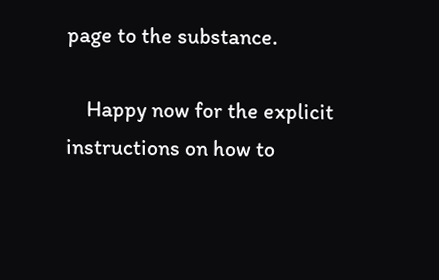page to the substance.

    Happy now for the explicit instructions on how to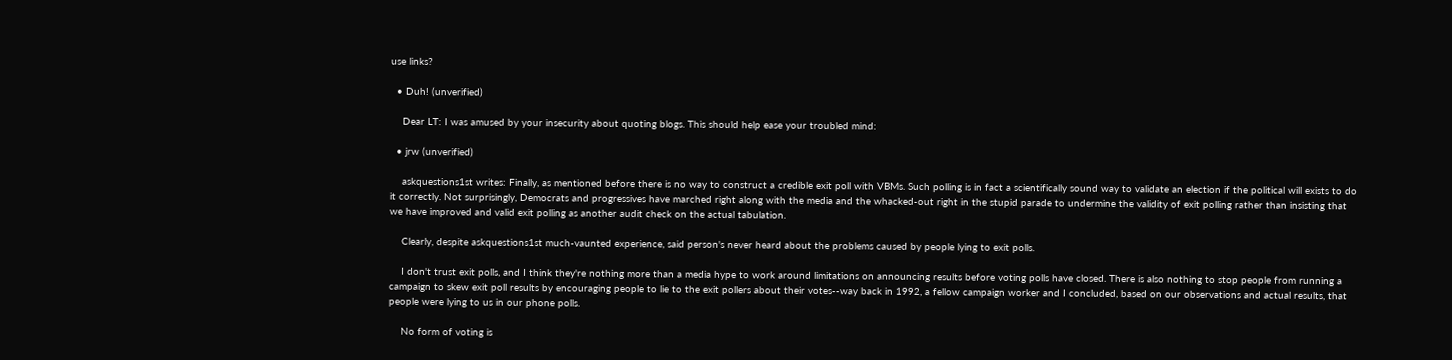use links?

  • Duh! (unverified)

    Dear LT: I was amused by your insecurity about quoting blogs. This should help ease your troubled mind:

  • jrw (unverified)

    askquestions1st writes: Finally, as mentioned before there is no way to construct a credible exit poll with VBMs. Such polling is in fact a scientifically sound way to validate an election if the political will exists to do it correctly. Not surprisingly, Democrats and progressives have marched right along with the media and the whacked-out right in the stupid parade to undermine the validity of exit polling rather than insisting that we have improved and valid exit polling as another audit check on the actual tabulation.

    Clearly, despite askquestions1st much-vaunted experience, said person's never heard about the problems caused by people lying to exit polls.

    I don't trust exit polls, and I think they're nothing more than a media hype to work around limitations on announcing results before voting polls have closed. There is also nothing to stop people from running a campaign to skew exit poll results by encouraging people to lie to the exit pollers about their votes--way back in 1992, a fellow campaign worker and I concluded, based on our observations and actual results, that people were lying to us in our phone polls.

    No form of voting is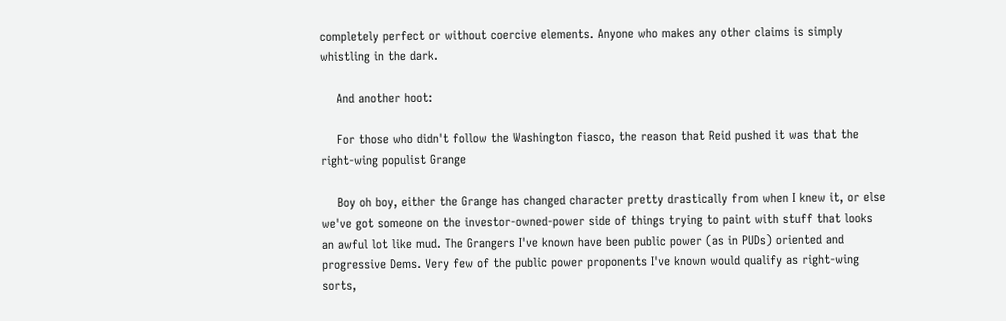completely perfect or without coercive elements. Anyone who makes any other claims is simply whistling in the dark.

    And another hoot:

    For those who didn't follow the Washington fiasco, the reason that Reid pushed it was that the right-wing populist Grange

    Boy oh boy, either the Grange has changed character pretty drastically from when I knew it, or else we've got someone on the investor-owned-power side of things trying to paint with stuff that looks an awful lot like mud. The Grangers I've known have been public power (as in PUDs) oriented and progressive Dems. Very few of the public power proponents I've known would qualify as right-wing sorts,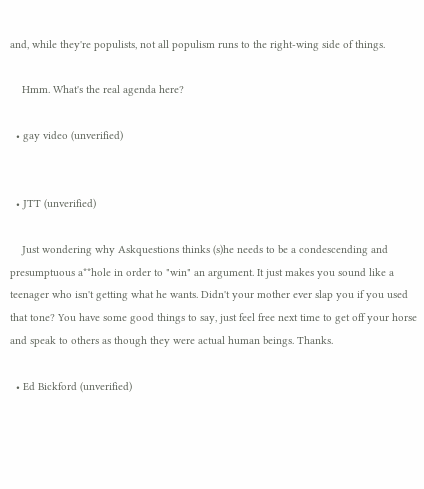and, while they're populists, not all populism runs to the right-wing side of things.

    Hmm. What's the real agenda here?

  • gay video (unverified)


  • JTT (unverified)

    Just wondering why Askquestions thinks (s)he needs to be a condescending and presumptuous a**hole in order to "win" an argument. It just makes you sound like a teenager who isn't getting what he wants. Didn't your mother ever slap you if you used that tone? You have some good things to say, just feel free next time to get off your horse and speak to others as though they were actual human beings. Thanks.

  • Ed Bickford (unverified)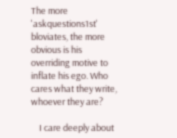The more 'askquestions1st' bloviates, the more obvious is his overriding motive to inflate his ego. Who cares what they write, whoever they are?

    I care deeply about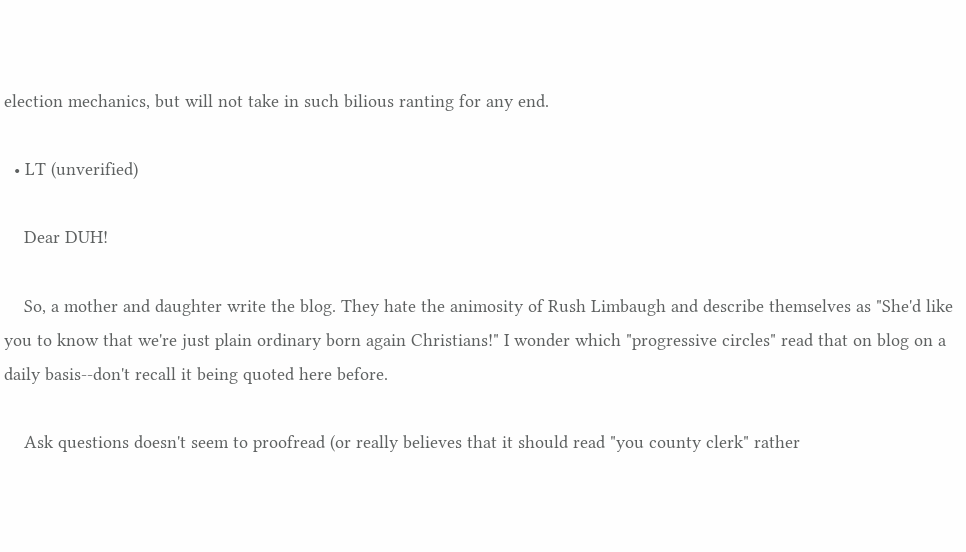election mechanics, but will not take in such bilious ranting for any end.

  • LT (unverified)

    Dear DUH!

    So, a mother and daughter write the blog. They hate the animosity of Rush Limbaugh and describe themselves as "She'd like you to know that we're just plain ordinary born again Christians!" I wonder which "progressive circles" read that on blog on a daily basis--don't recall it being quoted here before.

    Ask questions doesn't seem to proofread (or really believes that it should read "you county clerk" rather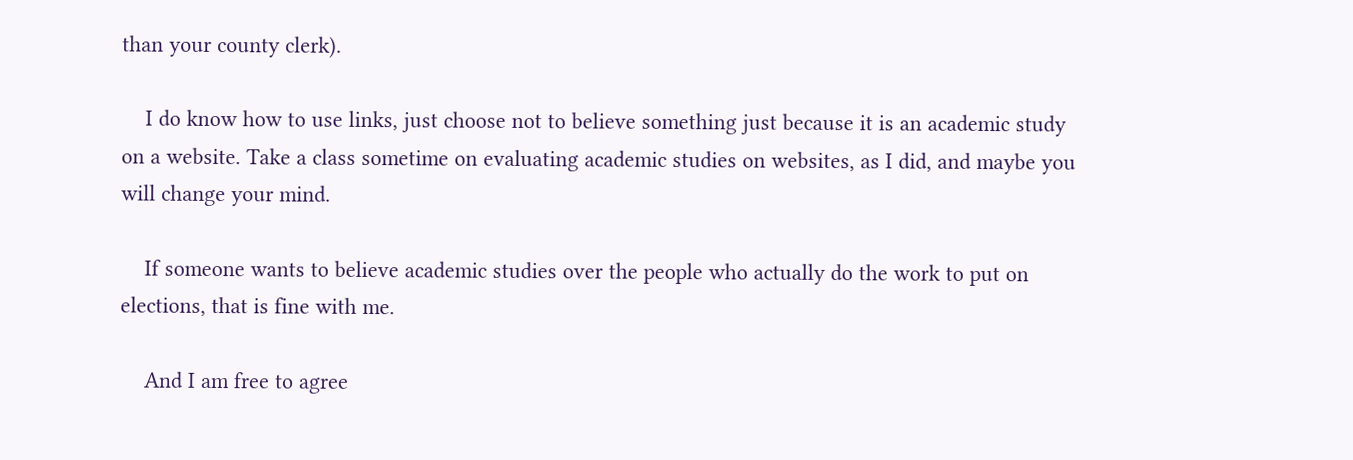than your county clerk).

    I do know how to use links, just choose not to believe something just because it is an academic study on a website. Take a class sometime on evaluating academic studies on websites, as I did, and maybe you will change your mind.

    If someone wants to believe academic studies over the people who actually do the work to put on elections, that is fine with me.

    And I am free to agree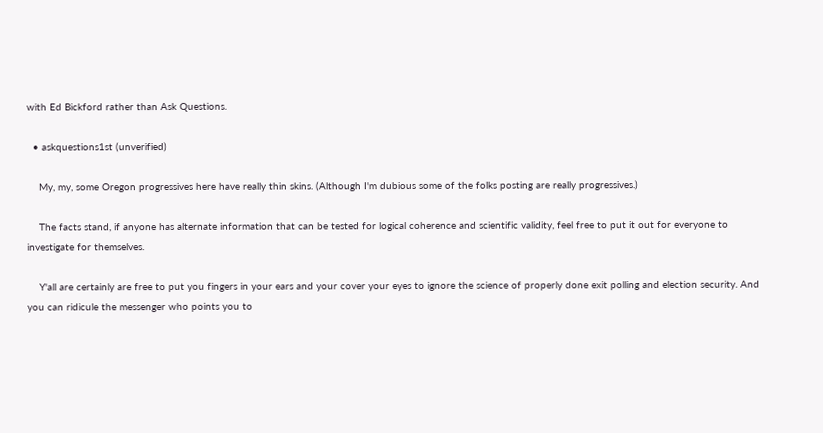with Ed Bickford rather than Ask Questions.

  • askquestions1st (unverified)

    My, my, some Oregon progressives here have really thin skins. (Although I'm dubious some of the folks posting are really progressives.)

    The facts stand, if anyone has alternate information that can be tested for logical coherence and scientific validity, feel free to put it out for everyone to investigate for themselves.

    Y'all are certainly are free to put you fingers in your ears and your cover your eyes to ignore the science of properly done exit polling and election security. And you can ridicule the messenger who points you to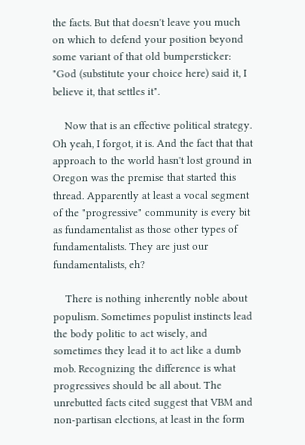the facts. But that doesn't leave you much on which to defend your position beyond some variant of that old bumpersticker: "God (substitute your choice here) said it, I believe it, that settles it".

    Now that is an effective political strategy. Oh yeah, I forgot, it is. And the fact that that approach to the world hasn't lost ground in Oregon was the premise that started this thread. Apparently at least a vocal segment of the "progressive" community is every bit as fundamentalist as those other types of fundamentalists. They are just our fundamentalists, eh?

    There is nothing inherently noble about populism. Sometimes populist instincts lead the body politic to act wisely, and sometimes they lead it to act like a dumb mob. Recognizing the difference is what progressives should be all about. The unrebutted facts cited suggest that VBM and non-partisan elections, at least in the form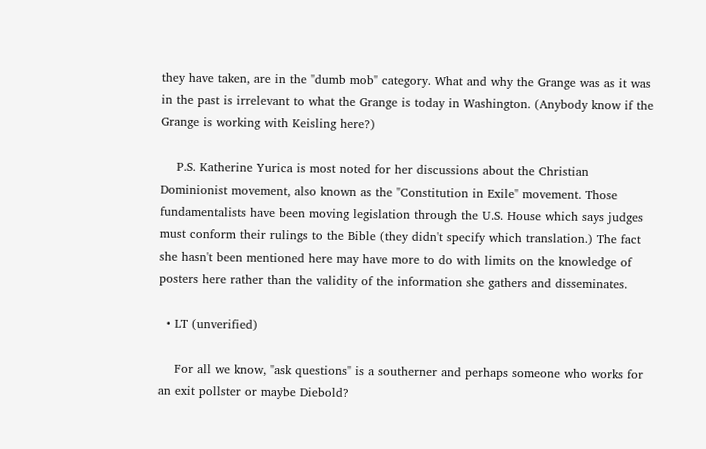they have taken, are in the "dumb mob" category. What and why the Grange was as it was in the past is irrelevant to what the Grange is today in Washington. (Anybody know if the Grange is working with Keisling here?)

    P.S. Katherine Yurica is most noted for her discussions about the Christian Dominionist movement, also known as the "Constitution in Exile" movement. Those fundamentalists have been moving legislation through the U.S. House which says judges must conform their rulings to the Bible (they didn't specify which translation.) The fact she hasn't been mentioned here may have more to do with limits on the knowledge of posters here rather than the validity of the information she gathers and disseminates.

  • LT (unverified)

    For all we know, "ask questions" is a southerner and perhaps someone who works for an exit pollster or maybe Diebold?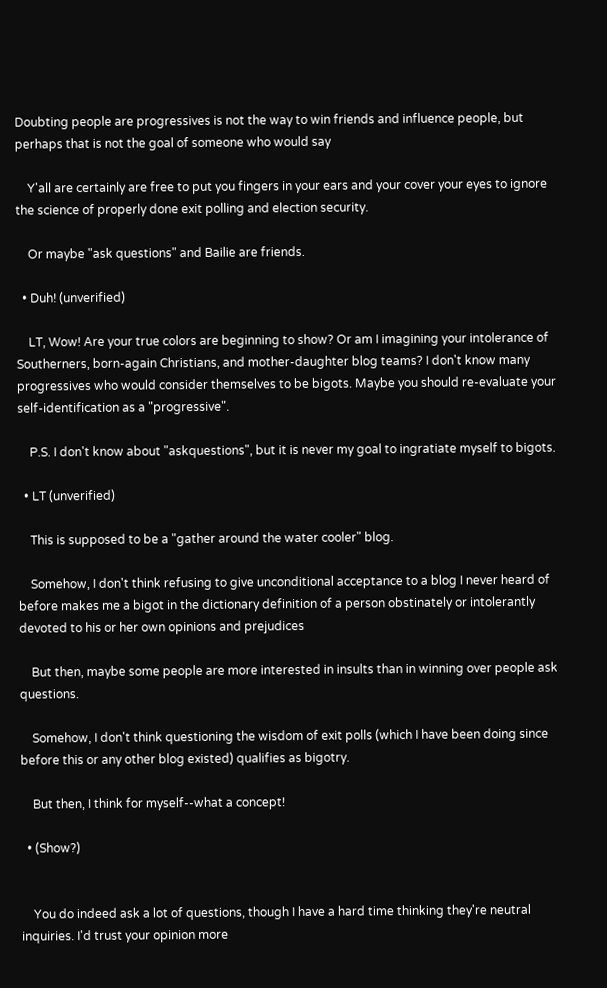Doubting people are progressives is not the way to win friends and influence people, but perhaps that is not the goal of someone who would say

    Y'all are certainly are free to put you fingers in your ears and your cover your eyes to ignore the science of properly done exit polling and election security.

    Or maybe "ask questions" and Bailie are friends.

  • Duh! (unverified)

    LT, Wow! Are your true colors are beginning to show? Or am I imagining your intolerance of Southerners, born-again Christians, and mother-daughter blog teams? I don't know many progressives who would consider themselves to be bigots. Maybe you should re-evaluate your self-identification as a "progressive".

    P.S. I don't know about "askquestions", but it is never my goal to ingratiate myself to bigots.

  • LT (unverified)

    This is supposed to be a "gather around the water cooler" blog.

    Somehow, I don't think refusing to give unconditional acceptance to a blog I never heard of before makes me a bigot in the dictionary definition of a person obstinately or intolerantly devoted to his or her own opinions and prejudices

    But then, maybe some people are more interested in insults than in winning over people ask questions.

    Somehow, I don't think questioning the wisdom of exit polls (which I have been doing since before this or any other blog existed) qualifies as bigotry.

    But then, I think for myself--what a concept!

  • (Show?)


    You do indeed ask a lot of questions, though I have a hard time thinking they're neutral inquiries. I'd trust your opinion more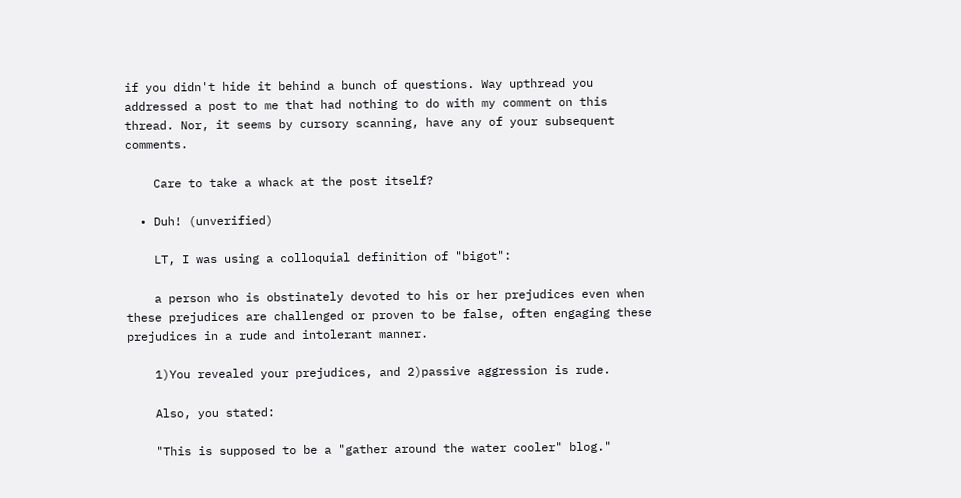if you didn't hide it behind a bunch of questions. Way upthread you addressed a post to me that had nothing to do with my comment on this thread. Nor, it seems by cursory scanning, have any of your subsequent comments.

    Care to take a whack at the post itself?

  • Duh! (unverified)

    LT, I was using a colloquial definition of "bigot":

    a person who is obstinately devoted to his or her prejudices even when these prejudices are challenged or proven to be false, often engaging these prejudices in a rude and intolerant manner.

    1)You revealed your prejudices, and 2)passive aggression is rude.

    Also, you stated:

    "This is supposed to be a "gather around the water cooler" blog."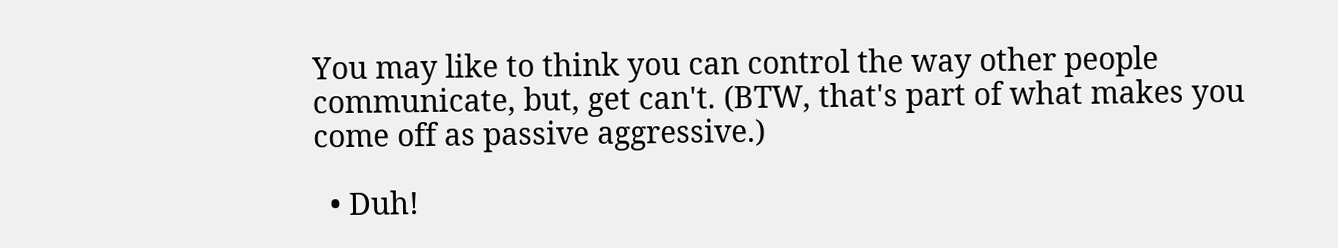You may like to think you can control the way other people communicate, but, get can't. (BTW, that's part of what makes you come off as passive aggressive.)

  • Duh!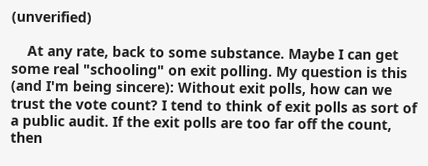(unverified)

    At any rate, back to some substance. Maybe I can get some real "schooling" on exit polling. My question is this (and I'm being sincere): Without exit polls, how can we trust the vote count? I tend to think of exit polls as sort of a public audit. If the exit polls are too far off the count, then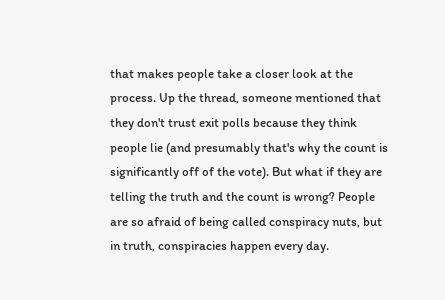that makes people take a closer look at the process. Up the thread, someone mentioned that they don't trust exit polls because they think people lie (and presumably that's why the count is significantly off of the vote). But what if they are telling the truth and the count is wrong? People are so afraid of being called conspiracy nuts, but in truth, conspiracies happen every day.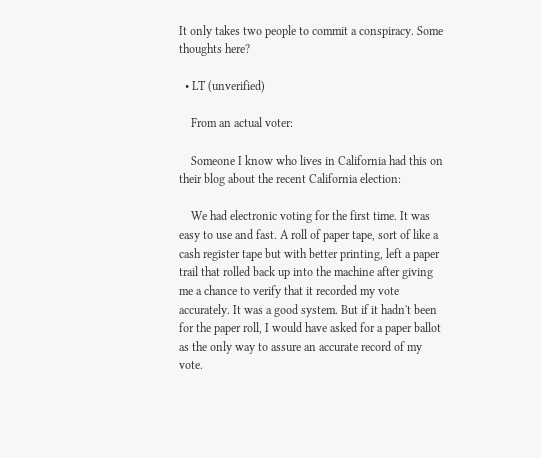It only takes two people to commit a conspiracy. Some thoughts here?

  • LT (unverified)

    From an actual voter:

    Someone I know who lives in California had this on their blog about the recent California election:

    We had electronic voting for the first time. It was easy to use and fast. A roll of paper tape, sort of like a cash register tape but with better printing, left a paper trail that rolled back up into the machine after giving me a chance to verify that it recorded my vote accurately. It was a good system. But if it hadn't been for the paper roll, I would have asked for a paper ballot as the only way to assure an accurate record of my vote.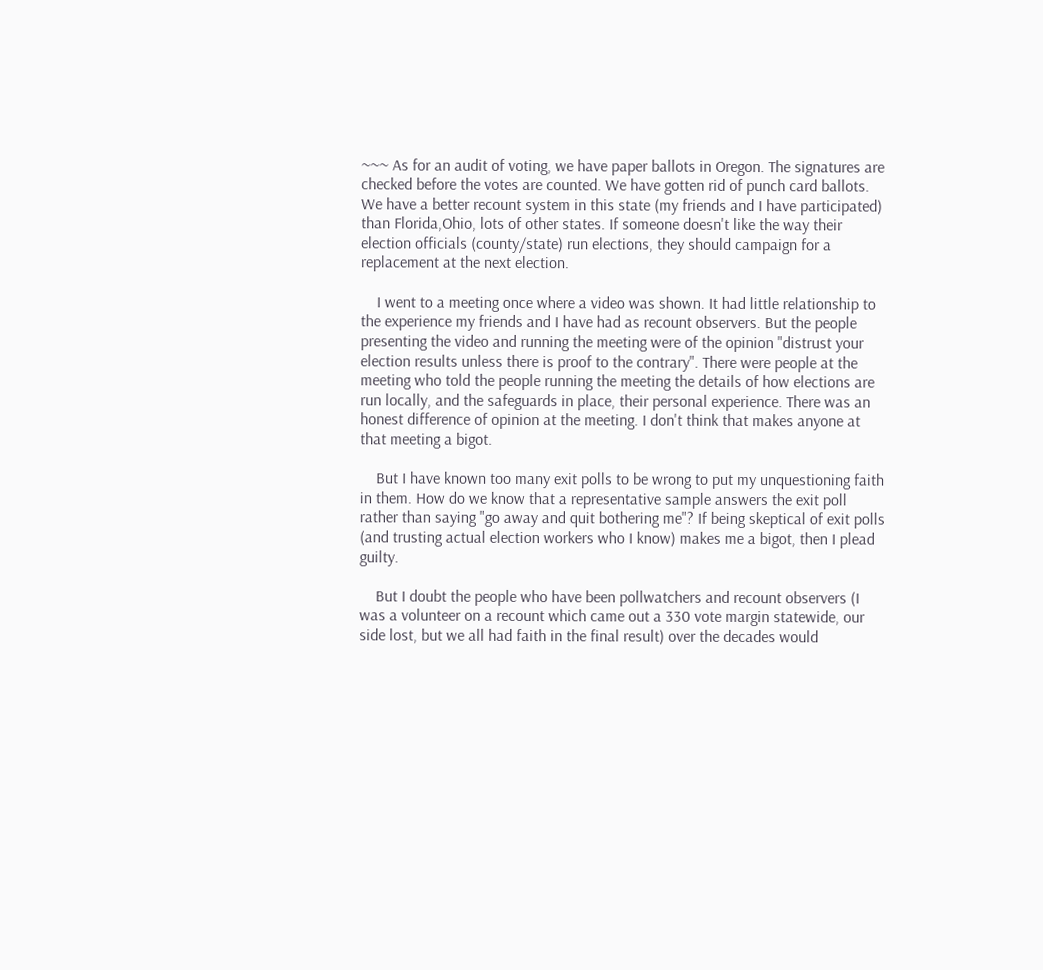~~~ As for an audit of voting, we have paper ballots in Oregon. The signatures are checked before the votes are counted. We have gotten rid of punch card ballots. We have a better recount system in this state (my friends and I have participated) than Florida,Ohio, lots of other states. If someone doesn't like the way their election officials (county/state) run elections, they should campaign for a replacement at the next election.

    I went to a meeting once where a video was shown. It had little relationship to the experience my friends and I have had as recount observers. But the people presenting the video and running the meeting were of the opinion "distrust your election results unless there is proof to the contrary". There were people at the meeting who told the people running the meeting the details of how elections are run locally, and the safeguards in place, their personal experience. There was an honest difference of opinion at the meeting. I don't think that makes anyone at that meeting a bigot.

    But I have known too many exit polls to be wrong to put my unquestioning faith in them. How do we know that a representative sample answers the exit poll rather than saying "go away and quit bothering me"? If being skeptical of exit polls (and trusting actual election workers who I know) makes me a bigot, then I plead guilty.

    But I doubt the people who have been pollwatchers and recount observers (I was a volunteer on a recount which came out a 330 vote margin statewide, our side lost, but we all had faith in the final result) over the decades would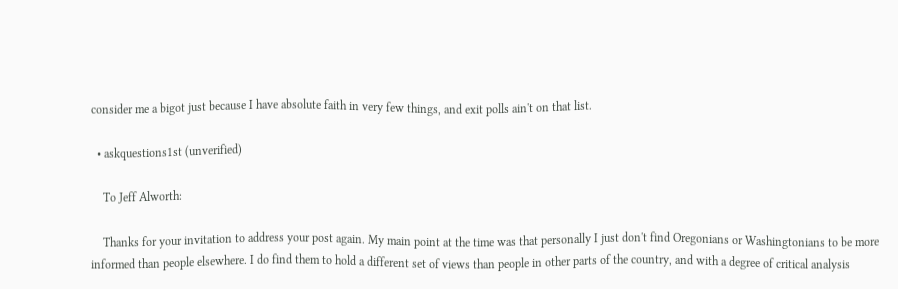consider me a bigot just because I have absolute faith in very few things, and exit polls ain't on that list.

  • askquestions1st (unverified)

    To Jeff Alworth:

    Thanks for your invitation to address your post again. My main point at the time was that personally I just don't find Oregonians or Washingtonians to be more informed than people elsewhere. I do find them to hold a different set of views than people in other parts of the country, and with a degree of critical analysis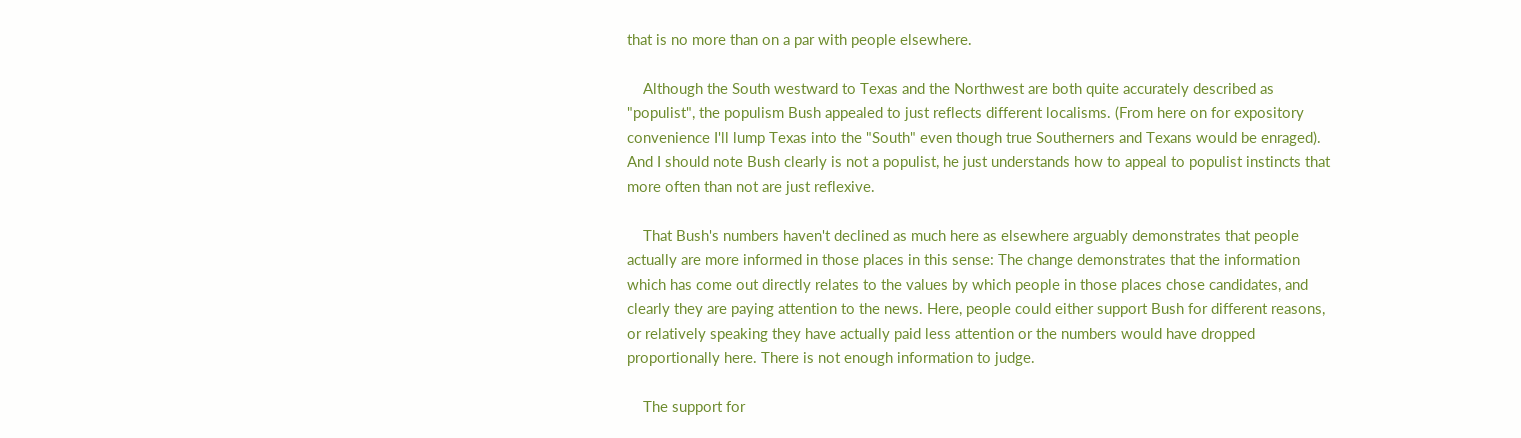that is no more than on a par with people elsewhere.

    Although the South westward to Texas and the Northwest are both quite accurately described as "populist", the populism Bush appealed to just reflects different localisms. (From here on for expository convenience I'll lump Texas into the "South" even though true Southerners and Texans would be enraged). And I should note Bush clearly is not a populist, he just understands how to appeal to populist instincts that more often than not are just reflexive.

    That Bush's numbers haven't declined as much here as elsewhere arguably demonstrates that people actually are more informed in those places in this sense: The change demonstrates that the information which has come out directly relates to the values by which people in those places chose candidates, and clearly they are paying attention to the news. Here, people could either support Bush for different reasons, or relatively speaking they have actually paid less attention or the numbers would have dropped proportionally here. There is not enough information to judge.

    The support for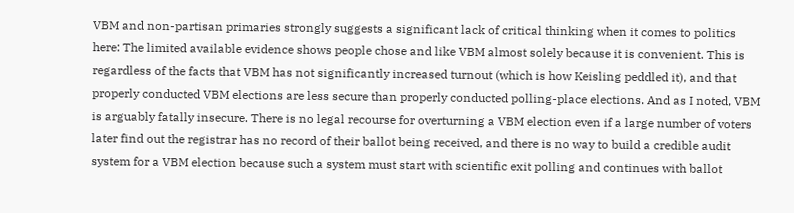VBM and non-partisan primaries strongly suggests a significant lack of critical thinking when it comes to politics here: The limited available evidence shows people chose and like VBM almost solely because it is convenient. This is regardless of the facts that VBM has not significantly increased turnout (which is how Keisling peddled it), and that properly conducted VBM elections are less secure than properly conducted polling-place elections. And as I noted, VBM is arguably fatally insecure. There is no legal recourse for overturning a VBM election even if a large number of voters later find out the registrar has no record of their ballot being received, and there is no way to build a credible audit system for a VBM election because such a system must start with scientific exit polling and continues with ballot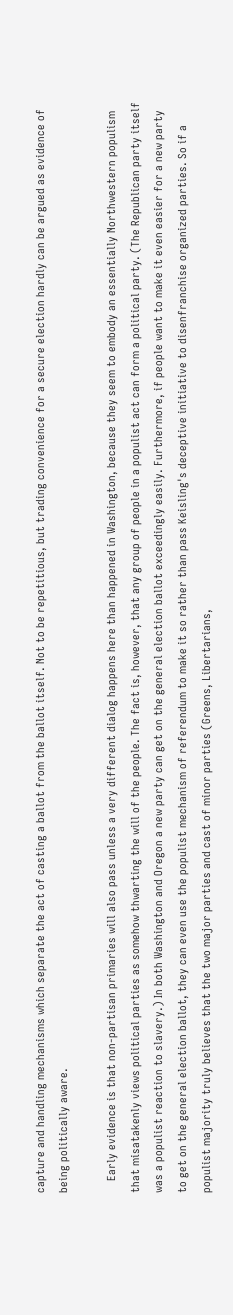capture and handling mechanisms which separate the act of casting a ballot from the ballot itself. Not to be repetitious, but trading convenience for a secure election hardly can be argued as evidence of being politically aware.

    Early evidence is that non-partisan primaries will also pass unless a very different dialog happens here than happened in Washington, because they seem to embody an essentially Northwestern populism that misatakenly views political parties as somehow thwarting the will of the people. The fact is, however, that any group of people in a populist act can form a political party. (The Republican party itself was a populist reaction to slavery.) In both Washington and Oregon a new party can get on the general election ballot exceedingly easily. Furthermore, if people want to make it even easier for a new party to get on the general election ballot, they can even use the populist mechanism of referendum to make it so rather than pass Keisling's deceptive initiative to disenfranchise organized parties. So if a populist majority truly believes that the two major parties and cast of minor parties (Greens, Libertarians,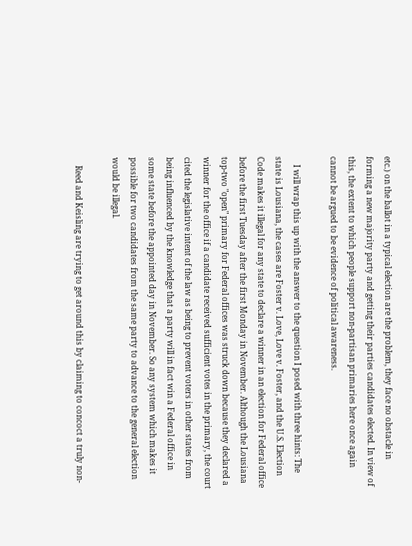etc.) on the ballot in a typical election are the problem, they face no obstacle in forming a new majority party and getting their parties candidates elected. In view of this, the extent to which people support non-partisan primaries here once again cannot be argued to be evidence of political awareness.

    I will wrap this up with the answer to the question I posed with three hints: The state is Lousiana, the cases are Foster v. Love, Love v. Foster, and the U.S. Election Code makes it illegal for any state to declare a winner in an election for Federal office before the first Tuesday after the first Monday in November. Although the Lousiana top-two "open" primary for Federal offices was struck down because they declared a winner for the office if a candidate received sufficient votes in the primary, the court cited the legislative intent of the law as being to prevent voters in other states from being influenced by the knowledge that a party will in fact win a Federal office in some state before the appointed day in November. So any system which makes it possible for two candidates from the same party to advance to the general election would be illegal.

    Reed and Keisling are trying to get around this by claiming to concoct a truly non-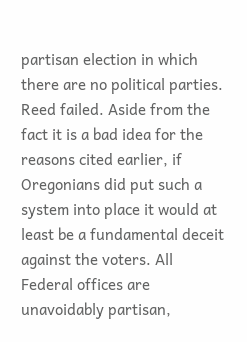partisan election in which there are no political parties. Reed failed. Aside from the fact it is a bad idea for the reasons cited earlier, if Oregonians did put such a system into place it would at least be a fundamental deceit against the voters. All Federal offices are unavoidably partisan,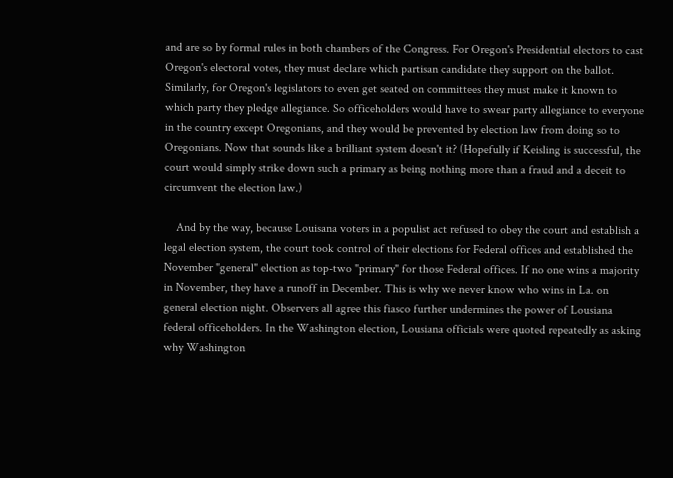and are so by formal rules in both chambers of the Congress. For Oregon's Presidential electors to cast Oregon's electoral votes, they must declare which partisan candidate they support on the ballot. Similarly, for Oregon's legislators to even get seated on committees they must make it known to which party they pledge allegiance. So officeholders would have to swear party allegiance to everyone in the country except Oregonians, and they would be prevented by election law from doing so to Oregonians. Now that sounds like a brilliant system doesn't it? (Hopefully if Keisling is successful, the court would simply strike down such a primary as being nothing more than a fraud and a deceit to circumvent the election law.)

    And by the way, because Louisana voters in a populist act refused to obey the court and establish a legal election system, the court took control of their elections for Federal offices and established the November "general" election as top-two "primary" for those Federal offices. If no one wins a majority in November, they have a runoff in December. This is why we never know who wins in La. on general election night. Observers all agree this fiasco further undermines the power of Lousiana federal officeholders. In the Washington election, Lousiana officials were quoted repeatedly as asking why Washington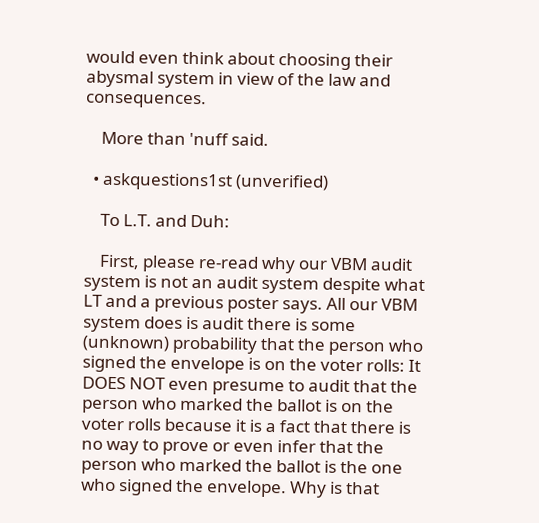would even think about choosing their abysmal system in view of the law and consequences.

    More than 'nuff said.

  • askquestions1st (unverified)

    To L.T. and Duh:

    First, please re-read why our VBM audit system is not an audit system despite what LT and a previous poster says. All our VBM system does is audit there is some (unknown) probability that the person who signed the envelope is on the voter rolls: It DOES NOT even presume to audit that the person who marked the ballot is on the voter rolls because it is a fact that there is no way to prove or even infer that the person who marked the ballot is the one who signed the envelope. Why is that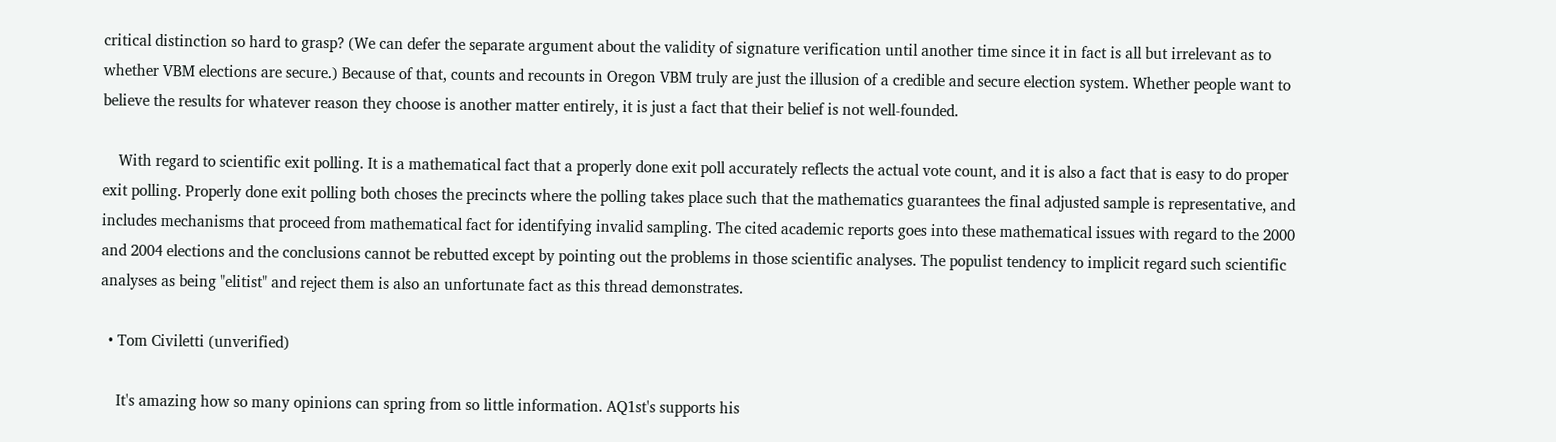critical distinction so hard to grasp? (We can defer the separate argument about the validity of signature verification until another time since it in fact is all but irrelevant as to whether VBM elections are secure.) Because of that, counts and recounts in Oregon VBM truly are just the illusion of a credible and secure election system. Whether people want to believe the results for whatever reason they choose is another matter entirely, it is just a fact that their belief is not well-founded.

    With regard to scientific exit polling. It is a mathematical fact that a properly done exit poll accurately reflects the actual vote count, and it is also a fact that is easy to do proper exit polling. Properly done exit polling both choses the precincts where the polling takes place such that the mathematics guarantees the final adjusted sample is representative, and includes mechanisms that proceed from mathematical fact for identifying invalid sampling. The cited academic reports goes into these mathematical issues with regard to the 2000 and 2004 elections and the conclusions cannot be rebutted except by pointing out the problems in those scientific analyses. The populist tendency to implicit regard such scientific analyses as being "elitist" and reject them is also an unfortunate fact as this thread demonstrates.

  • Tom Civiletti (unverified)

    It's amazing how so many opinions can spring from so little information. AQ1st's supports his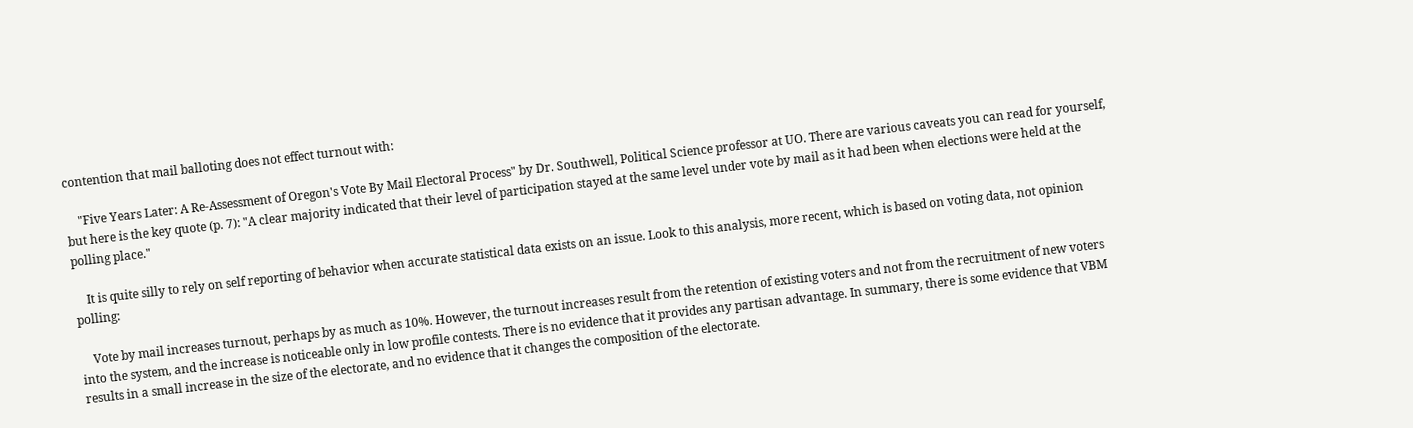contention that mail balloting does not effect turnout with:

    "Five Years Later: A Re-Assessment of Oregon's Vote By Mail Electoral Process" by Dr. Southwell, Political Science professor at UO. There are various caveats you can read for yourself, but here is the key quote (p. 7): "A clear majority indicated that their level of participation stayed at the same level under vote by mail as it had been when elections were held at the polling place."

    It is quite silly to rely on self reporting of behavior when accurate statistical data exists on an issue. Look to this analysis, more recent, which is based on voting data, not opinion polling:

    Vote by mail increases turnout, perhaps by as much as 10%. However, the turnout increases result from the retention of existing voters and not from the recruitment of new voters into the system, and the increase is noticeable only in low profile contests. There is no evidence that it provides any partisan advantage. In summary, there is some evidence that VBM results in a small increase in the size of the electorate, and no evidence that it changes the composition of the electorate.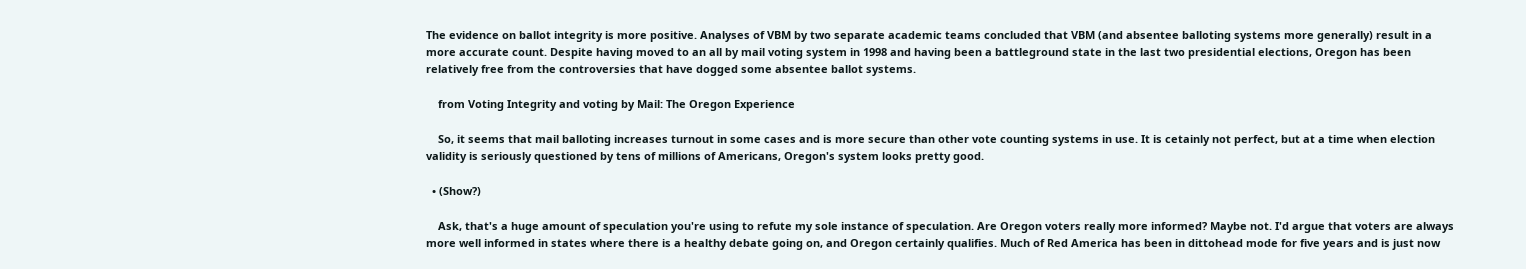The evidence on ballot integrity is more positive. Analyses of VBM by two separate academic teams concluded that VBM (and absentee balloting systems more generally) result in a more accurate count. Despite having moved to an all by mail voting system in 1998 and having been a battleground state in the last two presidential elections, Oregon has been relatively free from the controversies that have dogged some absentee ballot systems.

    from Voting Integrity and voting by Mail: The Oregon Experience

    So, it seems that mail balloting increases turnout in some cases and is more secure than other vote counting systems in use. It is cetainly not perfect, but at a time when election validity is seriously questioned by tens of millions of Americans, Oregon's system looks pretty good.

  • (Show?)

    Ask, that's a huge amount of speculation you're using to refute my sole instance of speculation. Are Oregon voters really more informed? Maybe not. I'd argue that voters are always more well informed in states where there is a healthy debate going on, and Oregon certainly qualifies. Much of Red America has been in dittohead mode for five years and is just now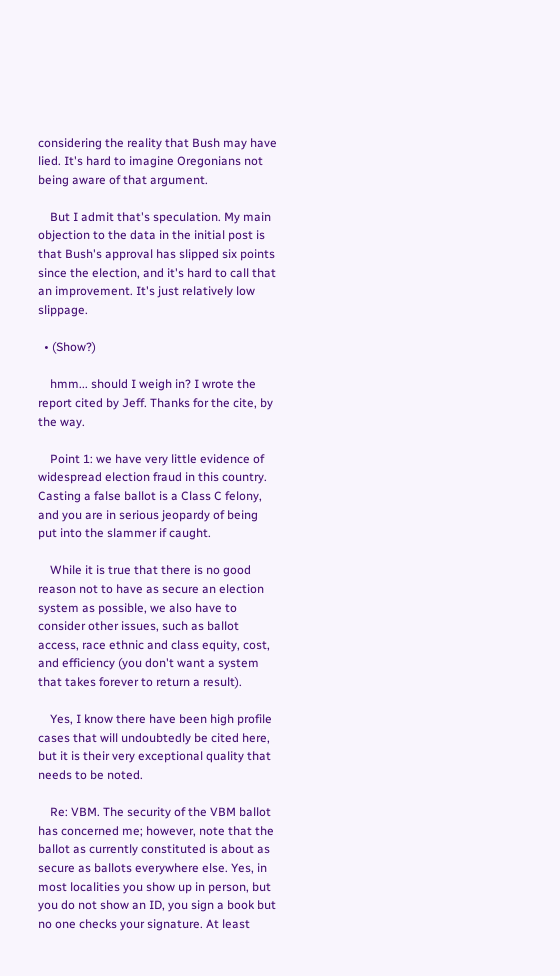considering the reality that Bush may have lied. It's hard to imagine Oregonians not being aware of that argument.

    But I admit that's speculation. My main objection to the data in the initial post is that Bush's approval has slipped six points since the election, and it's hard to call that an improvement. It's just relatively low slippage.

  • (Show?)

    hmm... should I weigh in? I wrote the report cited by Jeff. Thanks for the cite, by the way.

    Point 1: we have very little evidence of widespread election fraud in this country. Casting a false ballot is a Class C felony, and you are in serious jeopardy of being put into the slammer if caught.

    While it is true that there is no good reason not to have as secure an election system as possible, we also have to consider other issues, such as ballot access, race ethnic and class equity, cost, and efficiency (you don't want a system that takes forever to return a result).

    Yes, I know there have been high profile cases that will undoubtedly be cited here, but it is their very exceptional quality that needs to be noted.

    Re: VBM. The security of the VBM ballot has concerned me; however, note that the ballot as currently constituted is about as secure as ballots everywhere else. Yes, in most localities you show up in person, but you do not show an ID, you sign a book but no one checks your signature. At least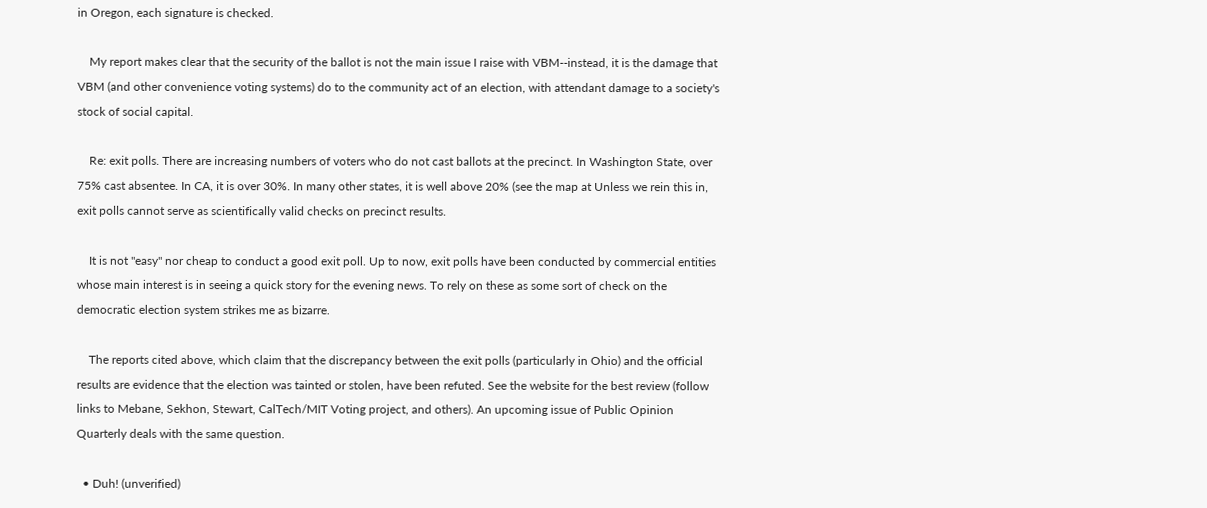in Oregon, each signature is checked.

    My report makes clear that the security of the ballot is not the main issue I raise with VBM--instead, it is the damage that VBM (and other convenience voting systems) do to the community act of an election, with attendant damage to a society's stock of social capital.

    Re: exit polls. There are increasing numbers of voters who do not cast ballots at the precinct. In Washington State, over 75% cast absentee. In CA, it is over 30%. In many other states, it is well above 20% (see the map at Unless we rein this in, exit polls cannot serve as scientifically valid checks on precinct results.

    It is not "easy" nor cheap to conduct a good exit poll. Up to now, exit polls have been conducted by commercial entities whose main interest is in seeing a quick story for the evening news. To rely on these as some sort of check on the democratic election system strikes me as bizarre.

    The reports cited above, which claim that the discrepancy between the exit polls (particularly in Ohio) and the official results are evidence that the election was tainted or stolen, have been refuted. See the website for the best review (follow links to Mebane, Sekhon, Stewart, CalTech/MIT Voting project, and others). An upcoming issue of Public Opinion Quarterly deals with the same question.

  • Duh! (unverified)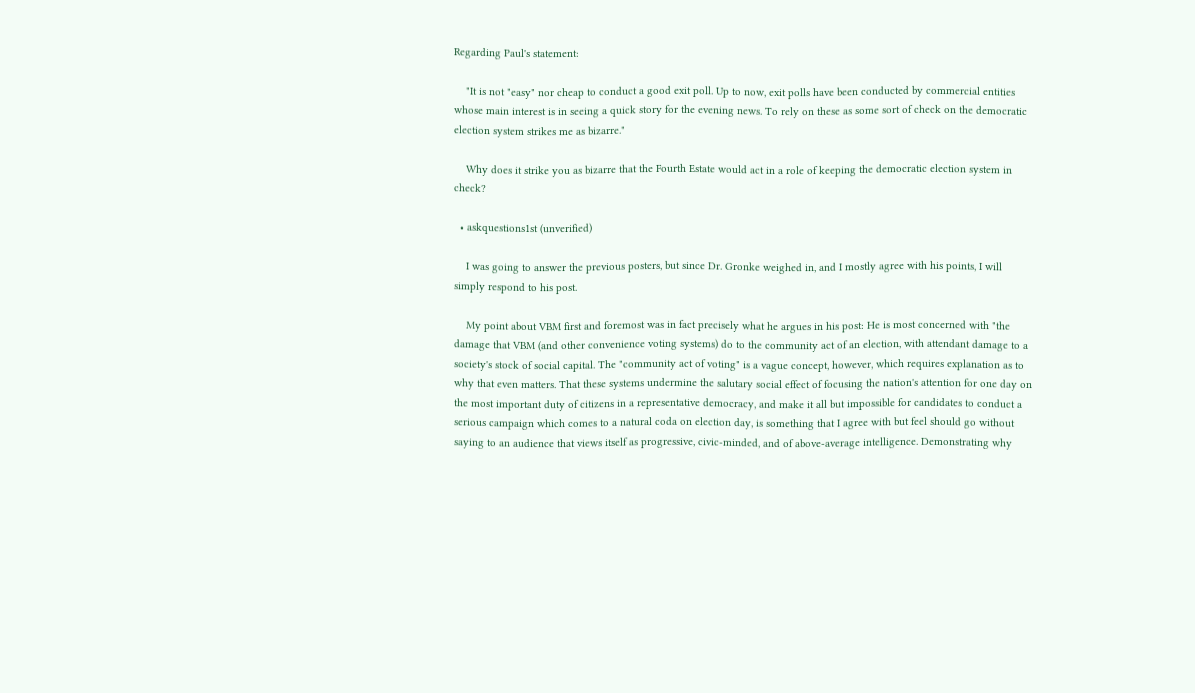Regarding Paul's statement:

    "It is not "easy" nor cheap to conduct a good exit poll. Up to now, exit polls have been conducted by commercial entities whose main interest is in seeing a quick story for the evening news. To rely on these as some sort of check on the democratic election system strikes me as bizarre."

    Why does it strike you as bizarre that the Fourth Estate would act in a role of keeping the democratic election system in check?

  • askquestions1st (unverified)

    I was going to answer the previous posters, but since Dr. Gronke weighed in, and I mostly agree with his points, I will simply respond to his post.

    My point about VBM first and foremost was in fact precisely what he argues in his post: He is most concerned with "the damage that VBM (and other convenience voting systems) do to the community act of an election, with attendant damage to a society's stock of social capital. The "community act of voting" is a vague concept, however, which requires explanation as to why that even matters. That these systems undermine the salutary social effect of focusing the nation's attention for one day on the most important duty of citizens in a representative democracy, and make it all but impossible for candidates to conduct a serious campaign which comes to a natural coda on election day, is something that I agree with but feel should go without saying to an audience that views itself as progressive, civic-minded, and of above-average intelligence. Demonstrating why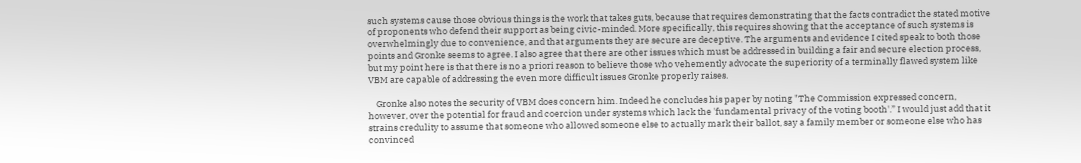such systems cause those obvious things is the work that takes guts, because that requires demonstrating that the facts contradict the stated motive of proponents who defend their support as being civic-minded. More specifically, this requires showing that the acceptance of such systems is overwhelmingly due to convenience, and that arguments they are secure are deceptive. The arguments and evidence I cited speak to both those points and Gronke seems to agree. I also agree that there are other issues which must be addressed in building a fair and secure election process, but my point here is that there is no a priori reason to believe those who vehemently advocate the superiority of a terminally flawed system like VBM are capable of addressing the even more difficult issues Gronke properly raises.

    Gronke also notes the security of VBM does concern him. Indeed he concludes his paper by noting "The Commission expressed concern, however, over the potential for fraud and coercion under systems which lack the 'fundamental privacy of the voting booth'.” I would just add that it strains credulity to assume that someone who allowed someone else to actually mark their ballot, say a family member or someone else who has convinced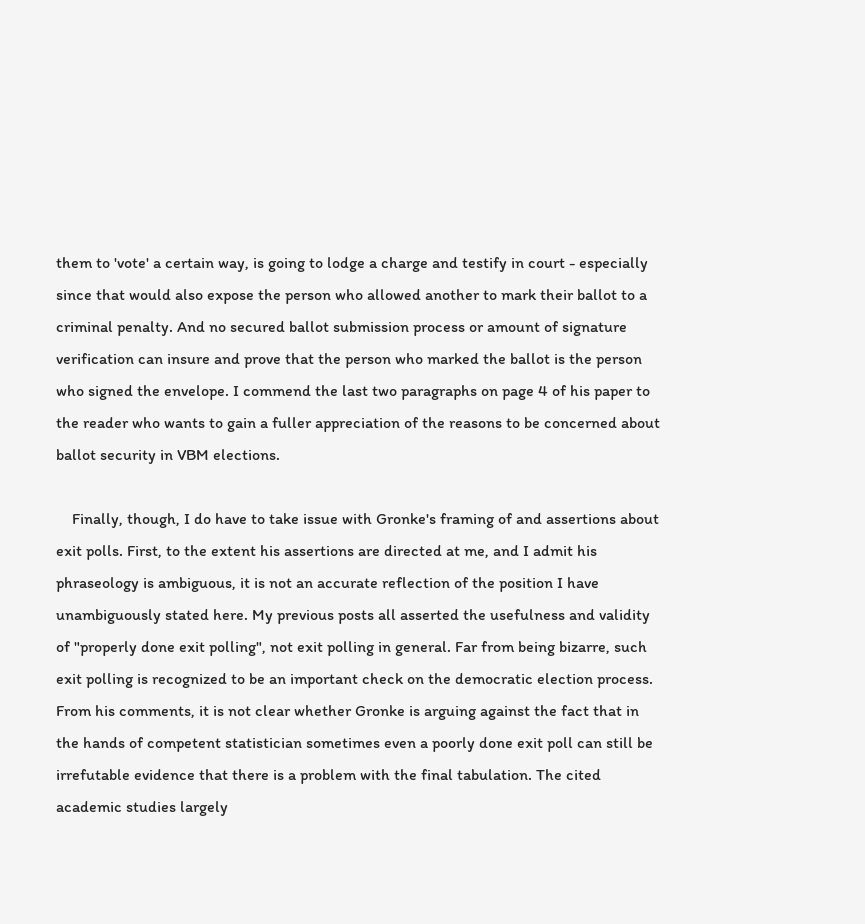them to 'vote' a certain way, is going to lodge a charge and testify in court - especially since that would also expose the person who allowed another to mark their ballot to a criminal penalty. And no secured ballot submission process or amount of signature verification can insure and prove that the person who marked the ballot is the person who signed the envelope. I commend the last two paragraphs on page 4 of his paper to the reader who wants to gain a fuller appreciation of the reasons to be concerned about ballot security in VBM elections.

    Finally, though, I do have to take issue with Gronke's framing of and assertions about exit polls. First, to the extent his assertions are directed at me, and I admit his phraseology is ambiguous, it is not an accurate reflection of the position I have unambiguously stated here. My previous posts all asserted the usefulness and validity of "properly done exit polling", not exit polling in general. Far from being bizarre, such exit polling is recognized to be an important check on the democratic election process. From his comments, it is not clear whether Gronke is arguing against the fact that in the hands of competent statistician sometimes even a poorly done exit poll can still be irrefutable evidence that there is a problem with the final tabulation. The cited academic studies largely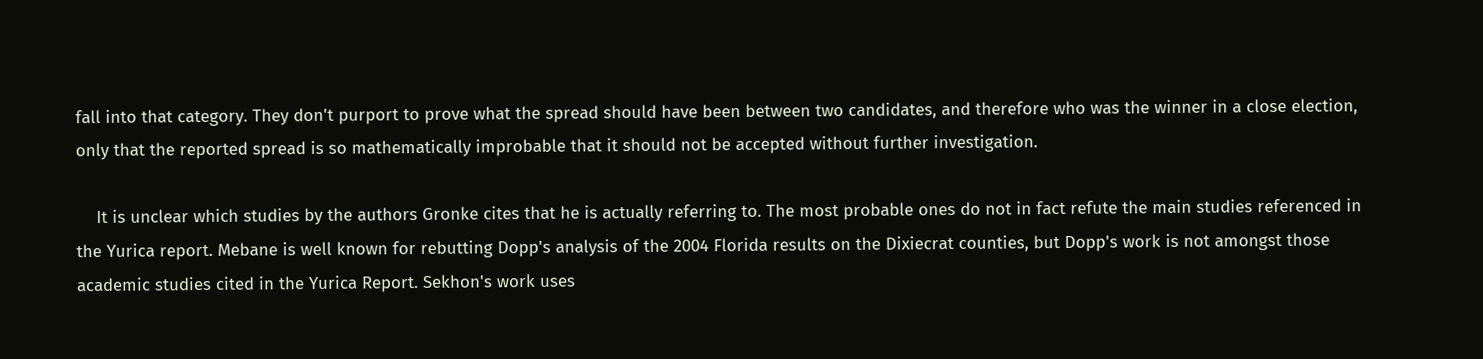fall into that category. They don't purport to prove what the spread should have been between two candidates, and therefore who was the winner in a close election, only that the reported spread is so mathematically improbable that it should not be accepted without further investigation.

    It is unclear which studies by the authors Gronke cites that he is actually referring to. The most probable ones do not in fact refute the main studies referenced in the Yurica report. Mebane is well known for rebutting Dopp's analysis of the 2004 Florida results on the Dixiecrat counties, but Dopp's work is not amongst those academic studies cited in the Yurica Report. Sekhon's work uses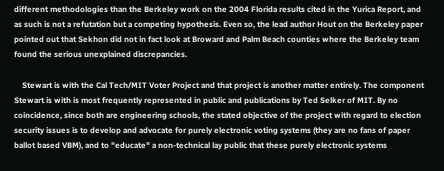different methodologies than the Berkeley work on the 2004 Florida results cited in the Yurica Report, and as such is not a refutation but a competing hypothesis. Even so, the lead author Hout on the Berkeley paper pointed out that Sekhon did not in fact look at Broward and Palm Beach counties where the Berkeley team found the serious unexplained discrepancies.

    Stewart is with the Cal Tech/MIT Voter Project and that project is another matter entirely. The component Stewart is with is most frequently represented in public and publications by Ted Selker of MIT. By no coincidence, since both are engineering schools, the stated objective of the project with regard to election security issues is to develop and advocate for purely electronic voting systems (they are no fans of paper ballot based VBM), and to "educate" a non-technical lay public that these purely electronic systems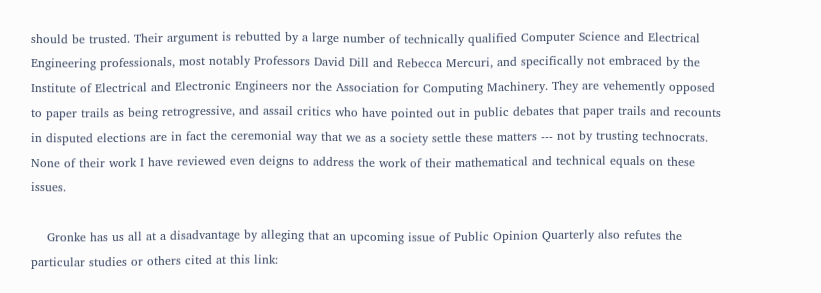should be trusted. Their argument is rebutted by a large number of technically qualified Computer Science and Electrical Engineering professionals, most notably Professors David Dill and Rebecca Mercuri, and specifically not embraced by the Institute of Electrical and Electronic Engineers nor the Association for Computing Machinery. They are vehemently opposed to paper trails as being retrogressive, and assail critics who have pointed out in public debates that paper trails and recounts in disputed elections are in fact the ceremonial way that we as a society settle these matters --- not by trusting technocrats. None of their work I have reviewed even deigns to address the work of their mathematical and technical equals on these issues.

    Gronke has us all at a disadvantage by alleging that an upcoming issue of Public Opinion Quarterly also refutes the particular studies or others cited at this link: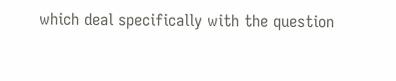which deal specifically with the question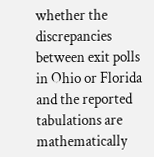whether the discrepancies between exit polls in Ohio or Florida and the reported tabulations are mathematically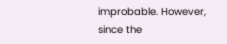improbable. However, since the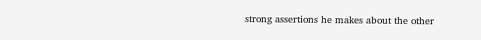strong assertions he makes about the other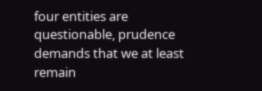four entities are questionable, prudence demands that we at least remain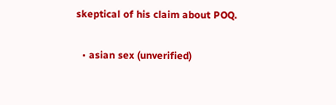skeptical of his claim about POQ.

  • asian sex (unverified)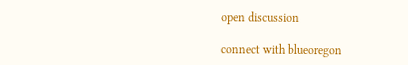open discussion

connect with blueoregon